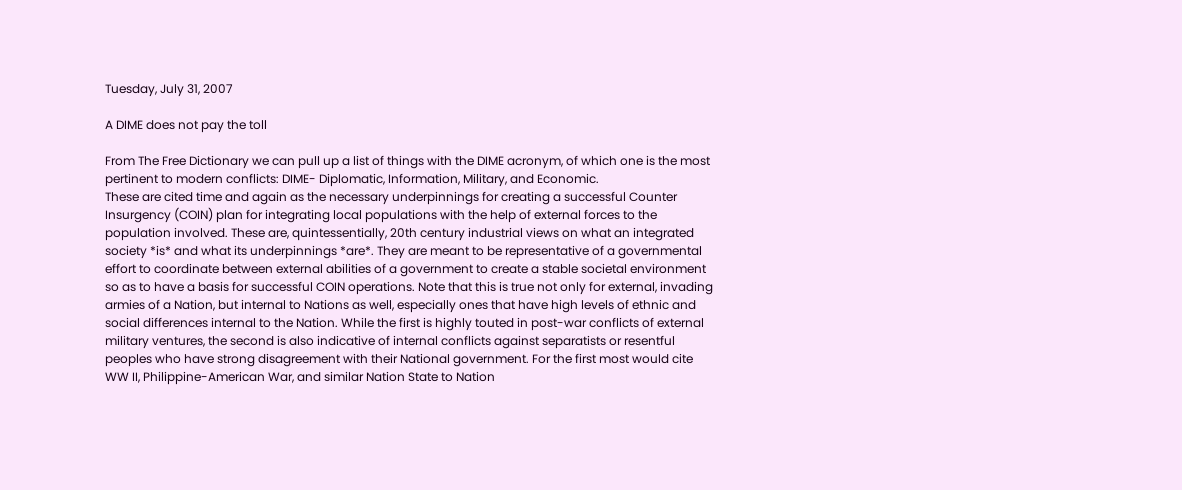Tuesday, July 31, 2007

A DIME does not pay the toll

From The Free Dictionary we can pull up a list of things with the DIME acronym, of which one is the most pertinent to modern conflicts: DIME- Diplomatic, Information, Military, and Economic.
These are cited time and again as the necessary underpinnings for creating a successful Counter Insurgency (COIN) plan for integrating local populations with the help of external forces to the population involved. These are, quintessentially, 20th century industrial views on what an integrated society *is* and what its underpinnings *are*. They are meant to be representative of a governmental effort to coordinate between external abilities of a government to create a stable societal environment so as to have a basis for successful COIN operations. Note that this is true not only for external, invading armies of a Nation, but internal to Nations as well, especially ones that have high levels of ethnic and social differences internal to the Nation. While the first is highly touted in post-war conflicts of external military ventures, the second is also indicative of internal conflicts against separatists or resentful peoples who have strong disagreement with their National government. For the first most would cite WW II, Philippine-American War, and similar Nation State to Nation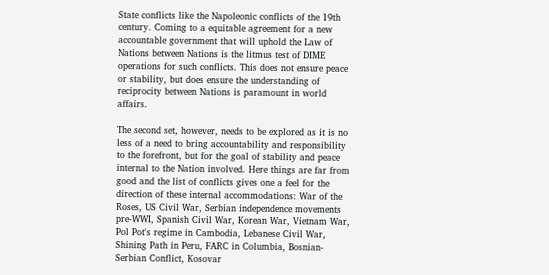State conflicts like the Napoleonic conflicts of the 19th century. Coming to a equitable agreement for a new accountable government that will uphold the Law of Nations between Nations is the litmus test of DIME operations for such conflicts. This does not ensure peace or stability, but does ensure the understanding of reciprocity between Nations is paramount in world affairs.

The second set, however, needs to be explored as it is no less of a need to bring accountability and responsibility to the forefront, but for the goal of stability and peace internal to the Nation involved. Here things are far from good and the list of conflicts gives one a feel for the direction of these internal accommodations: War of the Roses, US Civil War, Serbian independence movements pre-WWI, Spanish Civil War, Korean War, Vietnam War, Pol Pot's regime in Cambodia, Lebanese Civil War, Shining Path in Peru, FARC in Columbia, Bosnian-Serbian Conflict, Kosovar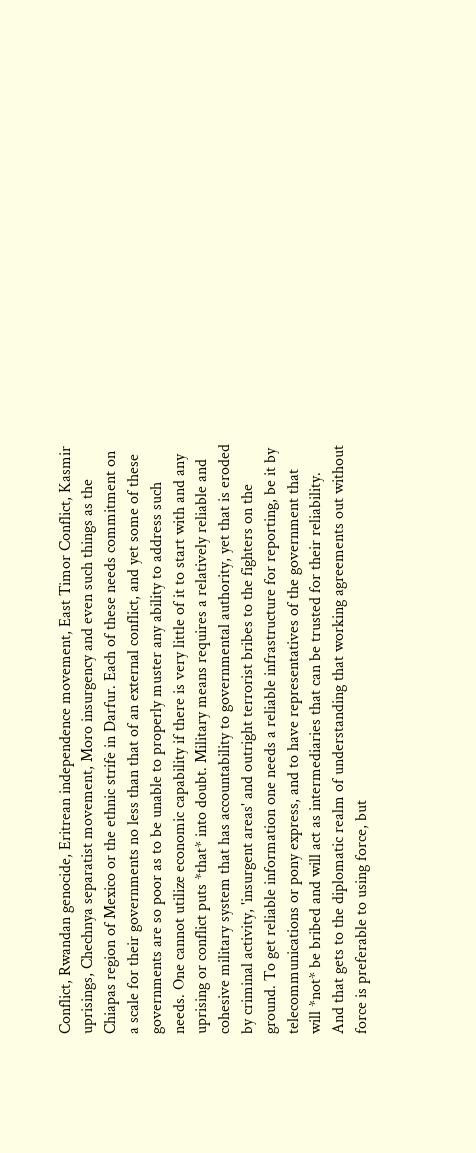Conflict, Rwandan genocide, Eritrean independence movement, East Timor Conflict, Kasmir uprisings, Chechnya separatist movement, Moro insurgency and even such things as the Chiapas region of Mexico or the ethnic strife in Darfur. Each of these needs commitment on a scale for their governments no less than that of an external conflict, and yet some of these governments are so poor as to be unable to properly muster any ability to address such needs. One cannot utilize economic capability if there is very little of it to start with and any uprising or conflict puts *that* into doubt. Military means requires a relatively reliable and cohesive military system that has accountability to governmental authority, yet that is eroded by criminal activity, 'insurgent areas' and outright terrorist bribes to the fighters on the ground. To get reliable information one needs a reliable infrastructure for reporting, be it by telecommunications or pony express, and to have representatives of the government that will *not* be bribed and will act as intermediaries that can be trusted for their reliability. And that gets to the diplomatic realm of understanding that working agreements out without force is preferable to using force, but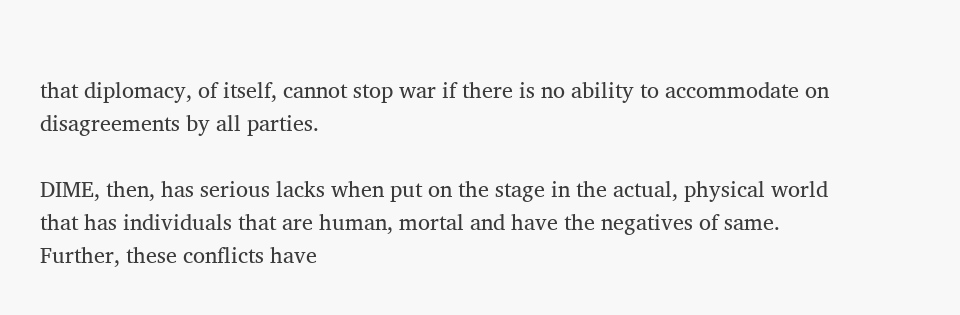that diplomacy, of itself, cannot stop war if there is no ability to accommodate on disagreements by all parties.

DIME, then, has serious lacks when put on the stage in the actual, physical world that has individuals that are human, mortal and have the negatives of same. Further, these conflicts have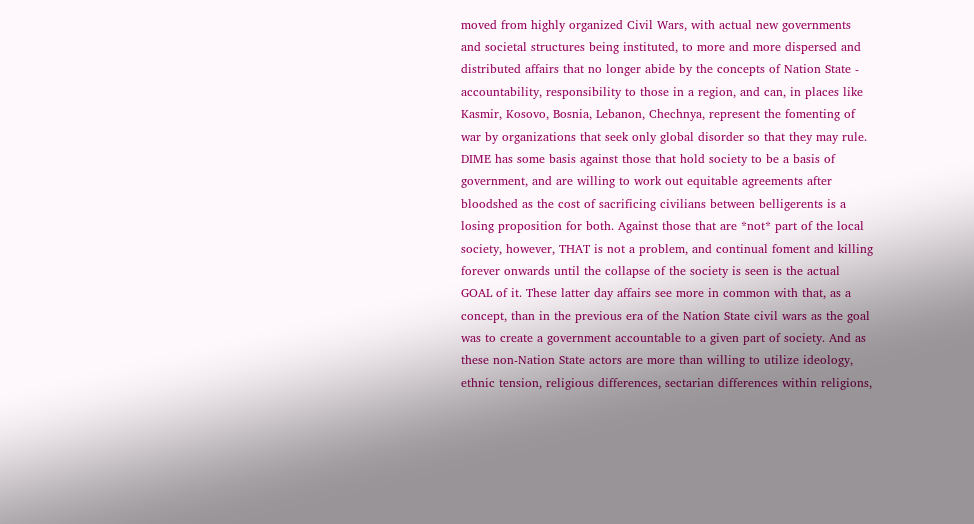moved from highly organized Civil Wars, with actual new governments and societal structures being instituted, to more and more dispersed and distributed affairs that no longer abide by the concepts of Nation State - accountability, responsibility to those in a region, and can, in places like Kasmir, Kosovo, Bosnia, Lebanon, Chechnya, represent the fomenting of war by organizations that seek only global disorder so that they may rule. DIME has some basis against those that hold society to be a basis of government, and are willing to work out equitable agreements after bloodshed as the cost of sacrificing civilians between belligerents is a losing proposition for both. Against those that are *not* part of the local society, however, THAT is not a problem, and continual foment and killing forever onwards until the collapse of the society is seen is the actual GOAL of it. These latter day affairs see more in common with that, as a concept, than in the previous era of the Nation State civil wars as the goal was to create a government accountable to a given part of society. And as these non-Nation State actors are more than willing to utilize ideology, ethnic tension, religious differences, sectarian differences within religions,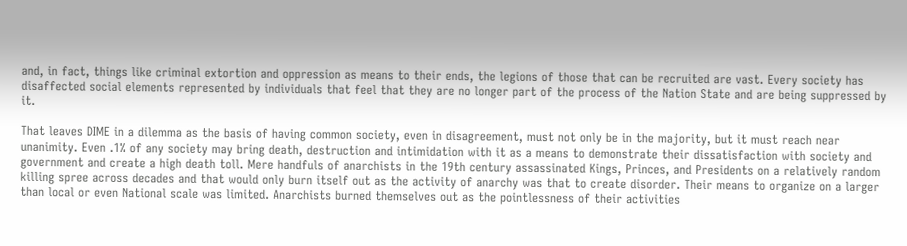and, in fact, things like criminal extortion and oppression as means to their ends, the legions of those that can be recruited are vast. Every society has disaffected social elements represented by individuals that feel that they are no longer part of the process of the Nation State and are being suppressed by it.

That leaves DIME in a dilemma as the basis of having common society, even in disagreement, must not only be in the majority, but it must reach near unanimity. Even .1% of any society may bring death, destruction and intimidation with it as a means to demonstrate their dissatisfaction with society and government and create a high death toll. Mere handfuls of anarchists in the 19th century assassinated Kings, Princes, and Presidents on a relatively random killing spree across decades and that would only burn itself out as the activity of anarchy was that to create disorder. Their means to organize on a larger than local or even National scale was limited. Anarchists burned themselves out as the pointlessness of their activities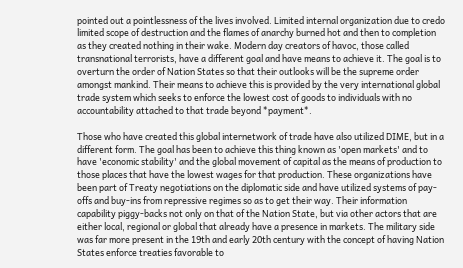pointed out a pointlessness of the lives involved. Limited internal organization due to credo limited scope of destruction and the flames of anarchy burned hot and then to completion as they created nothing in their wake. Modern day creators of havoc, those called transnational terrorists, have a different goal and have means to achieve it. The goal is to overturn the order of Nation States so that their outlooks will be the supreme order amongst mankind. Their means to achieve this is provided by the very international global trade system which seeks to enforce the lowest cost of goods to individuals with no accountability attached to that trade beyond *payment*.

Those who have created this global internetwork of trade have also utilized DIME, but in a different form. The goal has been to achieve this thing known as 'open markets' and to have 'economic stability' and the global movement of capital as the means of production to those places that have the lowest wages for that production. These organizations have been part of Treaty negotiations on the diplomatic side and have utilized systems of pay-offs and buy-ins from repressive regimes so as to get their way. Their information capability piggy-backs not only on that of the Nation State, but via other actors that are either local, regional or global that already have a presence in markets. The military side was far more present in the 19th and early 20th century with the concept of having Nation States enforce treaties favorable to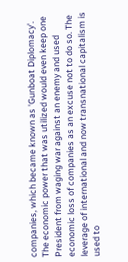companies, which became known as 'Gunboat Diplomacy'. The economic power that was utilized would even keep one President from waging war against an enemy and used economic loss of companies as an excuse not to do so. The leverage of international and now transnational capitalism is used to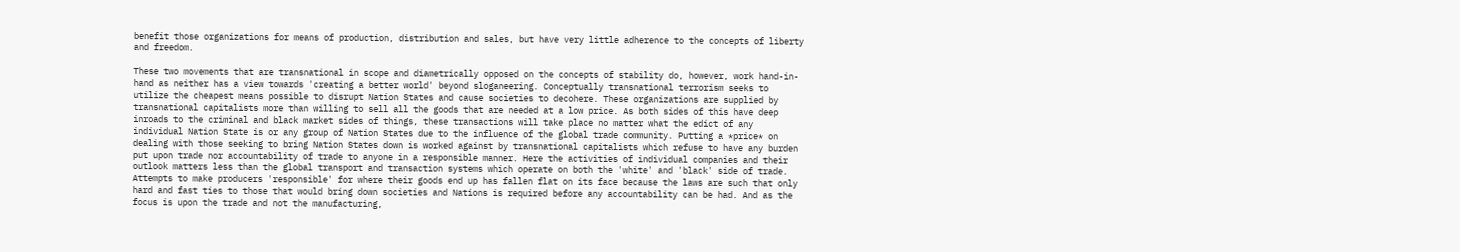benefit those organizations for means of production, distribution and sales, but have very little adherence to the concepts of liberty and freedom.

These two movements that are transnational in scope and diametrically opposed on the concepts of stability do, however, work hand-in-hand as neither has a view towards 'creating a better world' beyond sloganeering. Conceptually transnational terrorism seeks to utilize the cheapest means possible to disrupt Nation States and cause societies to decohere. These organizations are supplied by transnational capitalists more than willing to sell all the goods that are needed at a low price. As both sides of this have deep inroads to the criminal and black market sides of things, these transactions will take place no matter what the edict of any individual Nation State is or any group of Nation States due to the influence of the global trade community. Putting a *price* on dealing with those seeking to bring Nation States down is worked against by transnational capitalists which refuse to have any burden put upon trade nor accountability of trade to anyone in a responsible manner. Here the activities of individual companies and their outlook matters less than the global transport and transaction systems which operate on both the 'white' and 'black' side of trade. Attempts to make producers 'responsible' for where their goods end up has fallen flat on its face because the laws are such that only hard and fast ties to those that would bring down societies and Nations is required before any accountability can be had. And as the focus is upon the trade and not the manufacturing,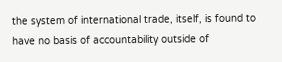the system of international trade, itself, is found to have no basis of accountability outside of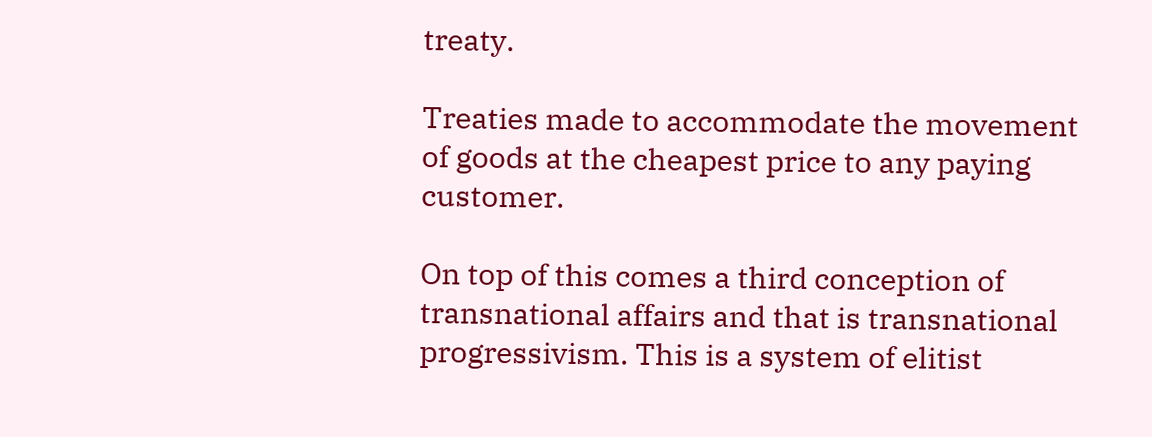treaty.

Treaties made to accommodate the movement of goods at the cheapest price to any paying customer.

On top of this comes a third conception of transnational affairs and that is transnational progressivism. This is a system of elitist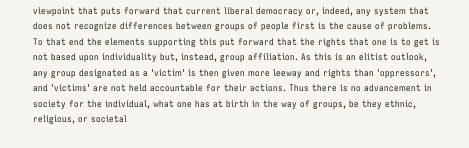viewpoint that puts forward that current liberal democracy or, indeed, any system that does not recognize differences between groups of people first is the cause of problems. To that end the elements supporting this put forward that the rights that one is to get is not based upon individuality but, instead, group affiliation. As this is an elitist outlook, any group designated as a 'victim' is then given more leeway and rights than 'oppressors', and 'victims' are not held accountable for their actions. Thus there is no advancement in society for the individual, what one has at birth in the way of groups, be they ethnic, religious, or societal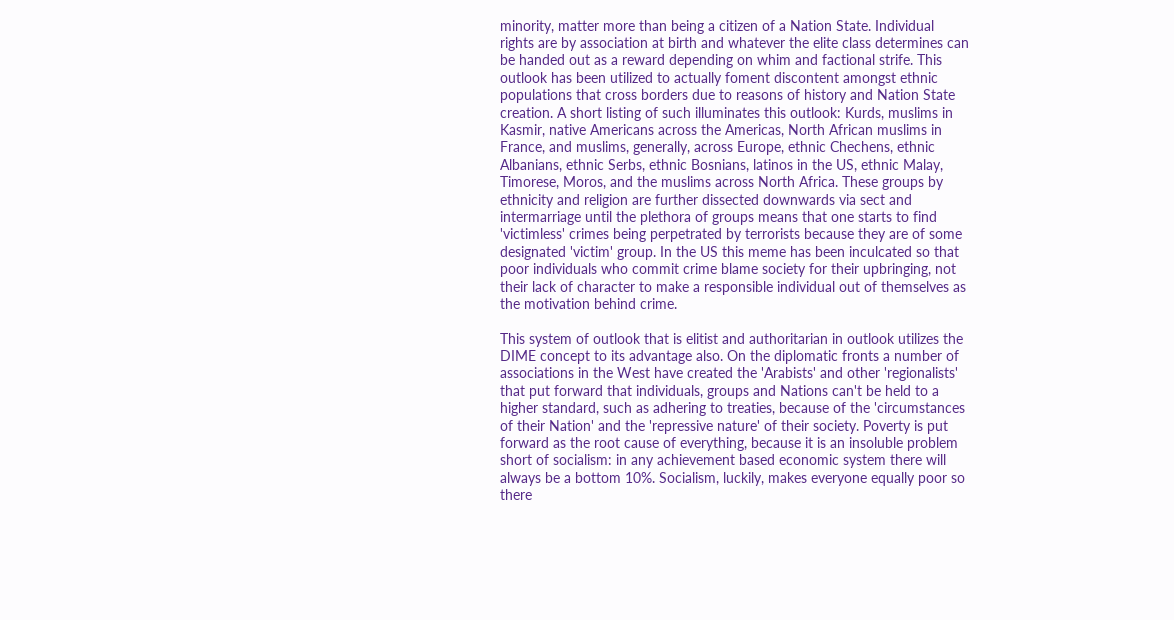minority, matter more than being a citizen of a Nation State. Individual rights are by association at birth and whatever the elite class determines can be handed out as a reward depending on whim and factional strife. This outlook has been utilized to actually foment discontent amongst ethnic populations that cross borders due to reasons of history and Nation State creation. A short listing of such illuminates this outlook: Kurds, muslims in Kasmir, native Americans across the Americas, North African muslims in France, and muslims, generally, across Europe, ethnic Chechens, ethnic Albanians, ethnic Serbs, ethnic Bosnians, latinos in the US, ethnic Malay, Timorese, Moros, and the muslims across North Africa. These groups by ethnicity and religion are further dissected downwards via sect and intermarriage until the plethora of groups means that one starts to find 'victimless' crimes being perpetrated by terrorists because they are of some designated 'victim' group. In the US this meme has been inculcated so that poor individuals who commit crime blame society for their upbringing, not their lack of character to make a responsible individual out of themselves as the motivation behind crime.

This system of outlook that is elitist and authoritarian in outlook utilizes the DIME concept to its advantage also. On the diplomatic fronts a number of associations in the West have created the 'Arabists' and other 'regionalists' that put forward that individuals, groups and Nations can't be held to a higher standard, such as adhering to treaties, because of the 'circumstances of their Nation' and the 'repressive nature' of their society. Poverty is put forward as the root cause of everything, because it is an insoluble problem short of socialism: in any achievement based economic system there will always be a bottom 10%. Socialism, luckily, makes everyone equally poor so there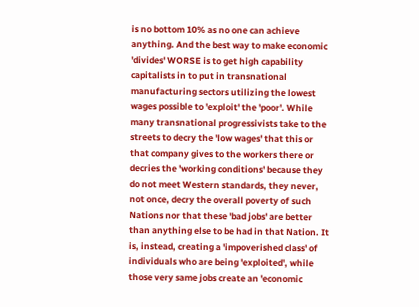is no bottom 10% as no one can achieve anything. And the best way to make economic 'divides' WORSE is to get high capability capitalists in to put in transnational manufacturing sectors utilizing the lowest wages possible to 'exploit' the 'poor'. While many transnational progressivists take to the streets to decry the 'low wages' that this or that company gives to the workers there or decries the 'working conditions' because they do not meet Western standards, they never, not once, decry the overall poverty of such Nations nor that these 'bad jobs' are better than anything else to be had in that Nation. It is, instead, creating a 'impoverished class' of individuals who are being 'exploited', while those very same jobs create an 'economic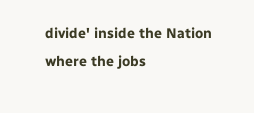divide' inside the Nation where the jobs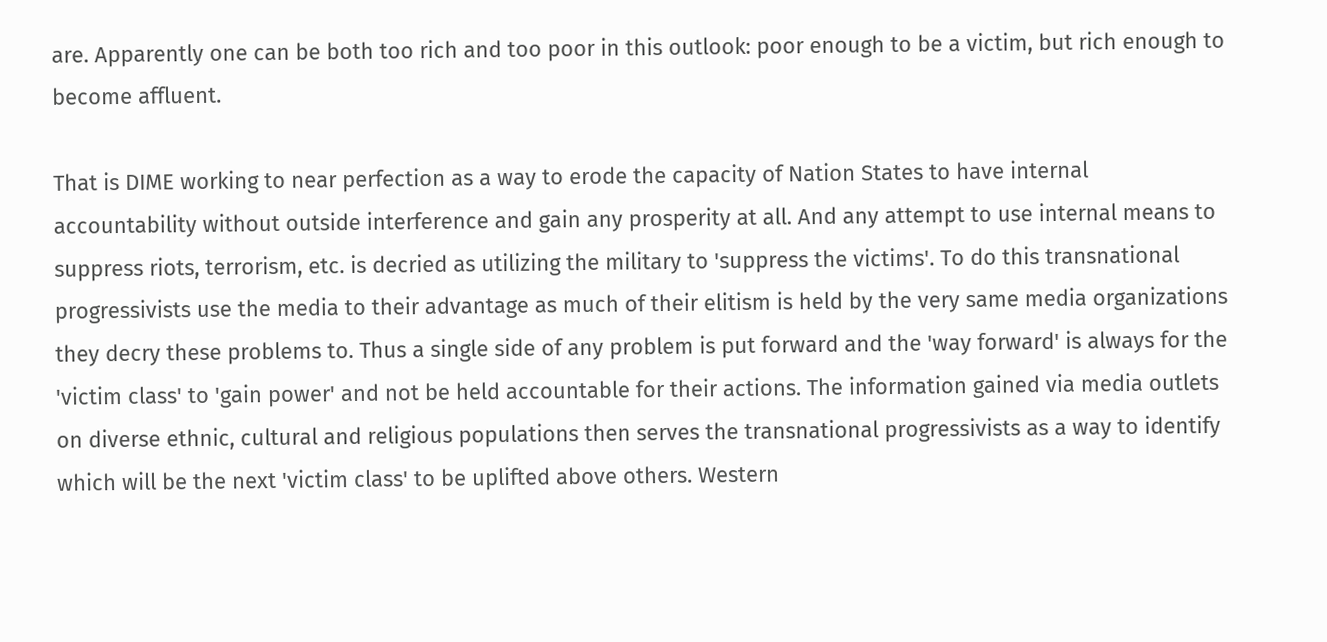are. Apparently one can be both too rich and too poor in this outlook: poor enough to be a victim, but rich enough to become affluent.

That is DIME working to near perfection as a way to erode the capacity of Nation States to have internal accountability without outside interference and gain any prosperity at all. And any attempt to use internal means to suppress riots, terrorism, etc. is decried as utilizing the military to 'suppress the victims'. To do this transnational progressivists use the media to their advantage as much of their elitism is held by the very same media organizations they decry these problems to. Thus a single side of any problem is put forward and the 'way forward' is always for the 'victim class' to 'gain power' and not be held accountable for their actions. The information gained via media outlets on diverse ethnic, cultural and religious populations then serves the transnational progressivists as a way to identify which will be the next 'victim class' to be uplifted above others. Western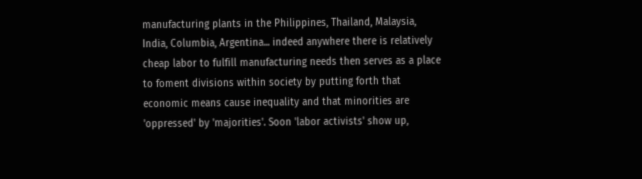manufacturing plants in the Philippines, Thailand, Malaysia, India, Columbia, Argentina... indeed anywhere there is relatively cheap labor to fulfill manufacturing needs then serves as a place to foment divisions within society by putting forth that economic means cause inequality and that minorities are 'oppressed' by 'majorities'. Soon 'labor activists' show up,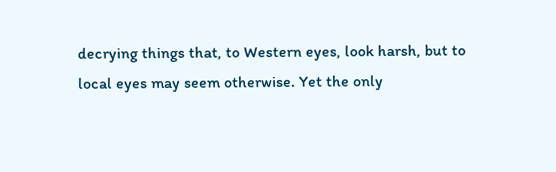decrying things that, to Western eyes, look harsh, but to local eyes may seem otherwise. Yet the only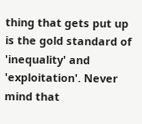thing that gets put up is the gold standard of 'inequality' and 'exploitation'. Never mind that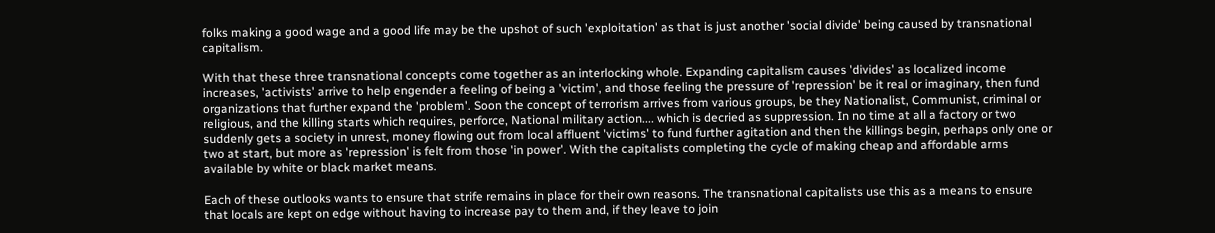folks making a good wage and a good life may be the upshot of such 'exploitation' as that is just another 'social divide' being caused by transnational capitalism.

With that these three transnational concepts come together as an interlocking whole. Expanding capitalism causes 'divides' as localized income increases, 'activists' arrive to help engender a feeling of being a 'victim', and those feeling the pressure of 'repression' be it real or imaginary, then fund organizations that further expand the 'problem'. Soon the concept of terrorism arrives from various groups, be they Nationalist, Communist, criminal or religious, and the killing starts which requires, perforce, National military action.... which is decried as suppression. In no time at all a factory or two suddenly gets a society in unrest, money flowing out from local affluent 'victims' to fund further agitation and then the killings begin, perhaps only one or two at start, but more as 'repression' is felt from those 'in power'. With the capitalists completing the cycle of making cheap and affordable arms available by white or black market means.

Each of these outlooks wants to ensure that strife remains in place for their own reasons. The transnational capitalists use this as a means to ensure that locals are kept on edge without having to increase pay to them and, if they leave to join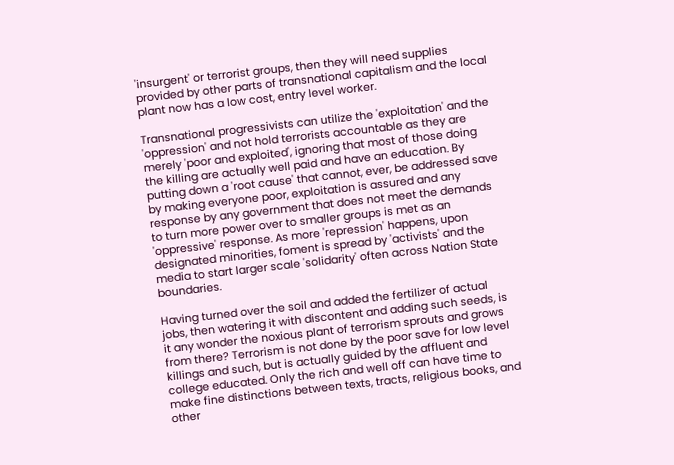'insurgent' or terrorist groups, then they will need supplies provided by other parts of transnational capitalism and the local plant now has a low cost, entry level worker.

Transnational progressivists can utilize the 'exploitation' and the 'oppression' and not hold terrorists accountable as they are merely 'poor and exploited', ignoring that most of those doing the killing are actually well paid and have an education. By putting down a 'root cause' that cannot, ever, be addressed save by making everyone poor, exploitation is assured and any response by any government that does not meet the demands to turn more power over to smaller groups is met as an 'oppressive' response. As more 'repression' happens, upon designated minorities, foment is spread by 'activists' and the media to start larger scale 'solidarity' often across Nation State boundaries.

Having turned over the soil and added the fertilizer of actual jobs, then watering it with discontent and adding such seeds, is it any wonder the noxious plant of terrorism sprouts and grows from there? Terrorism is not done by the poor save for low level killings and such, but is actually guided by the affluent and college educated. Only the rich and well off can have time to make fine distinctions between texts, tracts, religious books, and other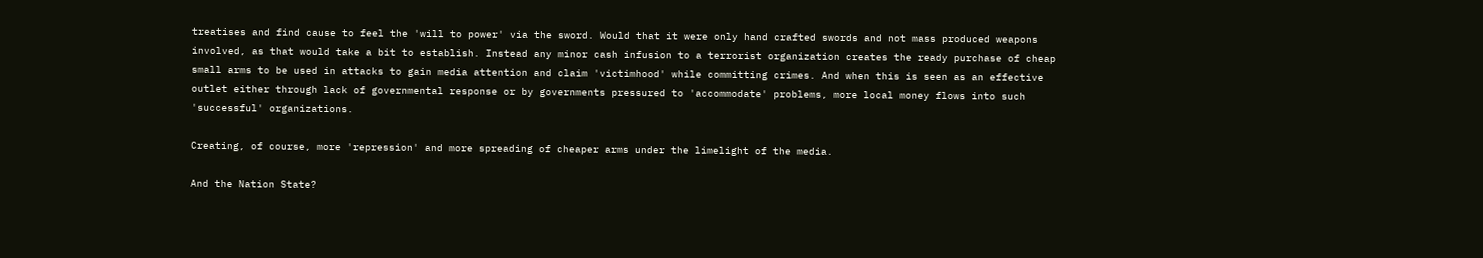treatises and find cause to feel the 'will to power' via the sword. Would that it were only hand crafted swords and not mass produced weapons involved, as that would take a bit to establish. Instead any minor cash infusion to a terrorist organization creates the ready purchase of cheap small arms to be used in attacks to gain media attention and claim 'victimhood' while committing crimes. And when this is seen as an effective outlet either through lack of governmental response or by governments pressured to 'accommodate' problems, more local money flows into such 'successful' organizations.

Creating, of course, more 'repression' and more spreading of cheaper arms under the limelight of the media.

And the Nation State?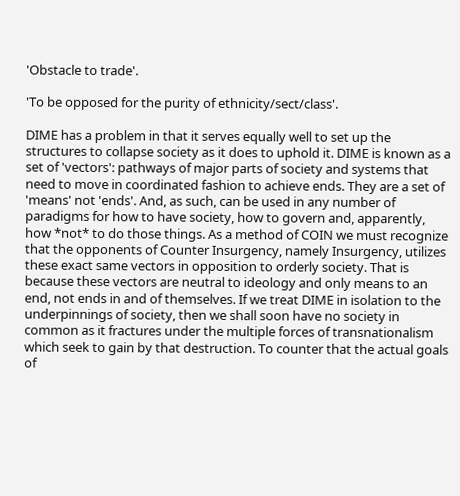'Obstacle to trade'.

'To be opposed for the purity of ethnicity/sect/class'.

DIME has a problem in that it serves equally well to set up the structures to collapse society as it does to uphold it. DIME is known as a set of 'vectors': pathways of major parts of society and systems that need to move in coordinated fashion to achieve ends. They are a set of 'means' not 'ends'. And, as such, can be used in any number of paradigms for how to have society, how to govern and, apparently, how *not* to do those things. As a method of COIN we must recognize that the opponents of Counter Insurgency, namely Insurgency, utilizes these exact same vectors in opposition to orderly society. That is because these vectors are neutral to ideology and only means to an end, not ends in and of themselves. If we treat DIME in isolation to the underpinnings of society, then we shall soon have no society in common as it fractures under the multiple forces of transnationalism which seek to gain by that destruction. To counter that the actual goals of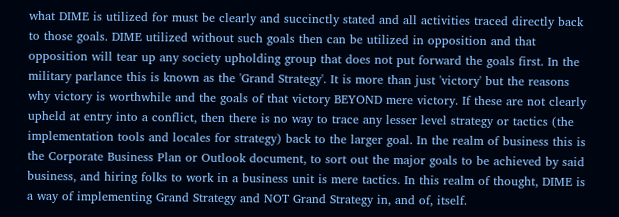what DIME is utilized for must be clearly and succinctly stated and all activities traced directly back to those goals. DIME utilized without such goals then can be utilized in opposition and that opposition will tear up any society upholding group that does not put forward the goals first. In the military parlance this is known as the 'Grand Strategy'. It is more than just 'victory' but the reasons why victory is worthwhile and the goals of that victory BEYOND mere victory. If these are not clearly upheld at entry into a conflict, then there is no way to trace any lesser level strategy or tactics (the implementation tools and locales for strategy) back to the larger goal. In the realm of business this is the Corporate Business Plan or Outlook document, to sort out the major goals to be achieved by said business, and hiring folks to work in a business unit is mere tactics. In this realm of thought, DIME is a way of implementing Grand Strategy and NOT Grand Strategy in, and of, itself.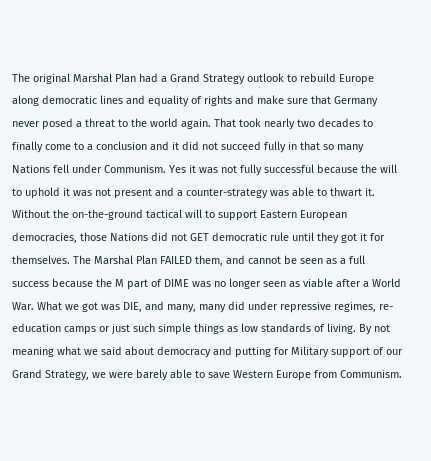The original Marshal Plan had a Grand Strategy outlook to rebuild Europe along democratic lines and equality of rights and make sure that Germany never posed a threat to the world again. That took nearly two decades to finally come to a conclusion and it did not succeed fully in that so many Nations fell under Communism. Yes it was not fully successful because the will to uphold it was not present and a counter-strategy was able to thwart it. Without the on-the-ground tactical will to support Eastern European democracies, those Nations did not GET democratic rule until they got it for themselves. The Marshal Plan FAILED them, and cannot be seen as a full success because the M part of DIME was no longer seen as viable after a World War. What we got was DIE, and many, many did under repressive regimes, re-education camps or just such simple things as low standards of living. By not meaning what we said about democracy and putting for Military support of our Grand Strategy, we were barely able to save Western Europe from Communism.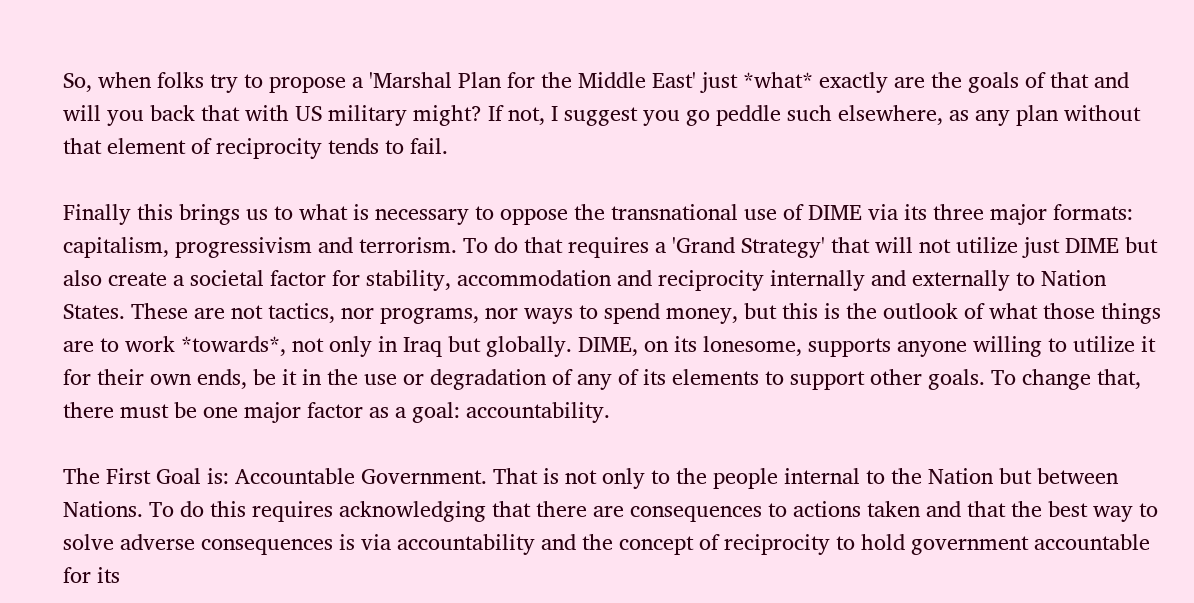So, when folks try to propose a 'Marshal Plan for the Middle East' just *what* exactly are the goals of that and will you back that with US military might? If not, I suggest you go peddle such elsewhere, as any plan without that element of reciprocity tends to fail.

Finally this brings us to what is necessary to oppose the transnational use of DIME via its three major formats: capitalism, progressivism and terrorism. To do that requires a 'Grand Strategy' that will not utilize just DIME but also create a societal factor for stability, accommodation and reciprocity internally and externally to Nation States. These are not tactics, nor programs, nor ways to spend money, but this is the outlook of what those things are to work *towards*, not only in Iraq but globally. DIME, on its lonesome, supports anyone willing to utilize it for their own ends, be it in the use or degradation of any of its elements to support other goals. To change that, there must be one major factor as a goal: accountability.

The First Goal is: Accountable Government. That is not only to the people internal to the Nation but between Nations. To do this requires acknowledging that there are consequences to actions taken and that the best way to solve adverse consequences is via accountability and the concept of reciprocity to hold government accountable for its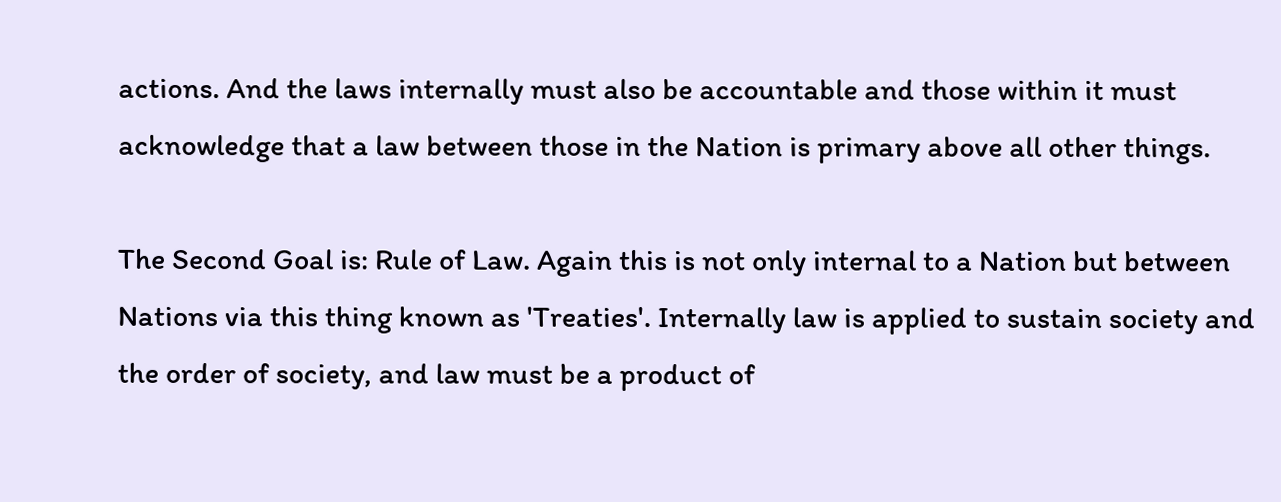actions. And the laws internally must also be accountable and those within it must acknowledge that a law between those in the Nation is primary above all other things.

The Second Goal is: Rule of Law. Again this is not only internal to a Nation but between Nations via this thing known as 'Treaties'. Internally law is applied to sustain society and the order of society, and law must be a product of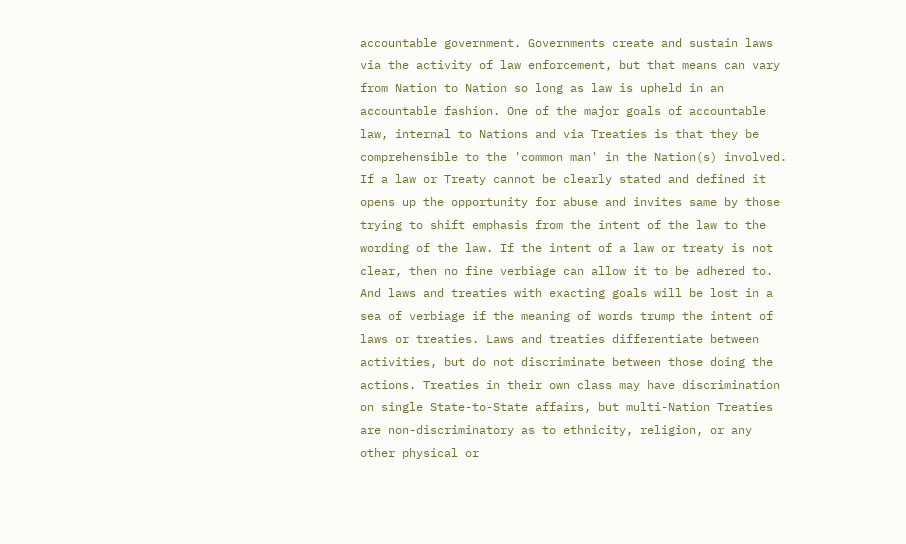accountable government. Governments create and sustain laws via the activity of law enforcement, but that means can vary from Nation to Nation so long as law is upheld in an accountable fashion. One of the major goals of accountable law, internal to Nations and via Treaties is that they be comprehensible to the 'common man' in the Nation(s) involved. If a law or Treaty cannot be clearly stated and defined it opens up the opportunity for abuse and invites same by those trying to shift emphasis from the intent of the law to the wording of the law. If the intent of a law or treaty is not clear, then no fine verbiage can allow it to be adhered to. And laws and treaties with exacting goals will be lost in a sea of verbiage if the meaning of words trump the intent of laws or treaties. Laws and treaties differentiate between activities, but do not discriminate between those doing the actions. Treaties in their own class may have discrimination on single State-to-State affairs, but multi-Nation Treaties are non-discriminatory as to ethnicity, religion, or any other physical or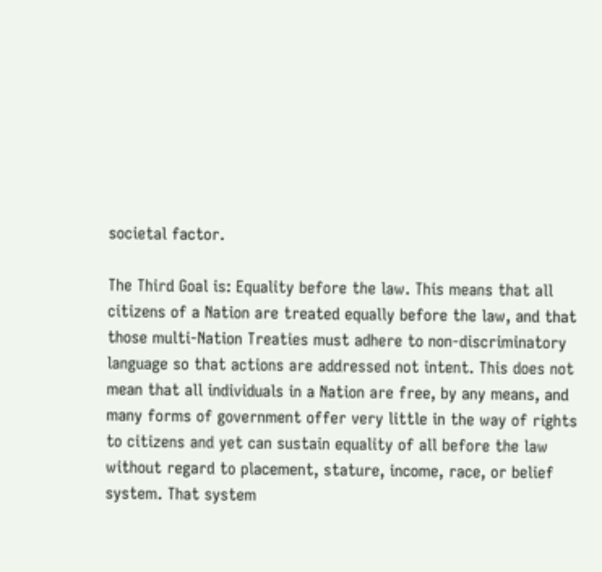societal factor.

The Third Goal is: Equality before the law. This means that all citizens of a Nation are treated equally before the law, and that those multi-Nation Treaties must adhere to non-discriminatory language so that actions are addressed not intent. This does not mean that all individuals in a Nation are free, by any means, and many forms of government offer very little in the way of rights to citizens and yet can sustain equality of all before the law without regard to placement, stature, income, race, or belief system. That system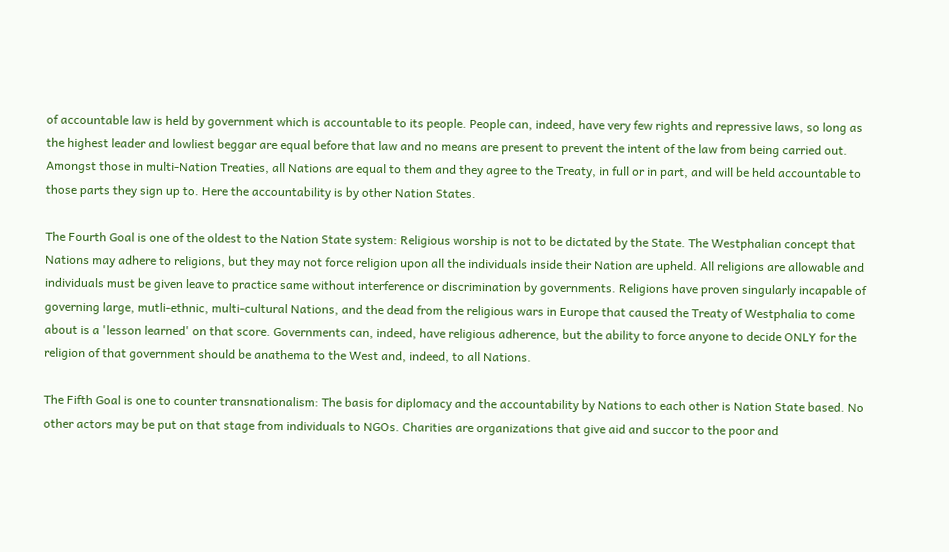of accountable law is held by government which is accountable to its people. People can, indeed, have very few rights and repressive laws, so long as the highest leader and lowliest beggar are equal before that law and no means are present to prevent the intent of the law from being carried out. Amongst those in multi-Nation Treaties, all Nations are equal to them and they agree to the Treaty, in full or in part, and will be held accountable to those parts they sign up to. Here the accountability is by other Nation States.

The Fourth Goal is one of the oldest to the Nation State system: Religious worship is not to be dictated by the State. The Westphalian concept that Nations may adhere to religions, but they may not force religion upon all the individuals inside their Nation are upheld. All religions are allowable and individuals must be given leave to practice same without interference or discrimination by governments. Religions have proven singularly incapable of governing large, mutli-ethnic, multi-cultural Nations, and the dead from the religious wars in Europe that caused the Treaty of Westphalia to come about is a 'lesson learned' on that score. Governments can, indeed, have religious adherence, but the ability to force anyone to decide ONLY for the religion of that government should be anathema to the West and, indeed, to all Nations.

The Fifth Goal is one to counter transnationalism: The basis for diplomacy and the accountability by Nations to each other is Nation State based. No other actors may be put on that stage from individuals to NGOs. Charities are organizations that give aid and succor to the poor and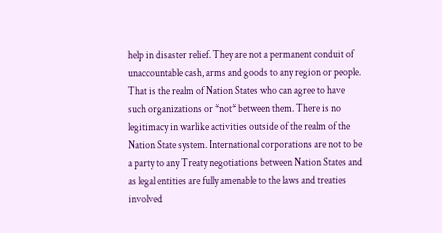help in disaster relief. They are not a permanent conduit of unaccountable cash, arms and goods to any region or people. That is the realm of Nation States who can agree to have such organizations or *not* between them. There is no legitimacy in warlike activities outside of the realm of the Nation State system. International corporations are not to be a party to any Treaty negotiations between Nation States and as legal entities are fully amenable to the laws and treaties involved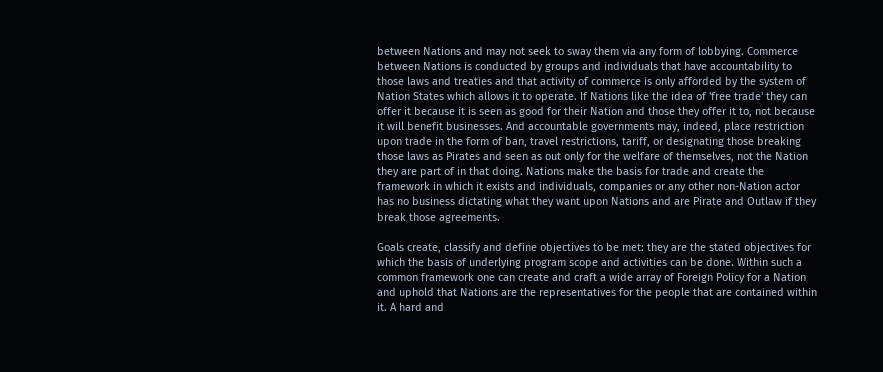between Nations and may not seek to sway them via any form of lobbying. Commerce between Nations is conducted by groups and individuals that have accountability to those laws and treaties and that activity of commerce is only afforded by the system of Nation States which allows it to operate. If Nations like the idea of 'free trade' they can offer it because it is seen as good for their Nation and those they offer it to, not because it will benefit businesses. And accountable governments may, indeed, place restriction upon trade in the form of ban, travel restrictions, tariff, or designating those breaking those laws as Pirates and seen as out only for the welfare of themselves, not the Nation they are part of in that doing. Nations make the basis for trade and create the framework in which it exists and individuals, companies or any other non-Nation actor has no business dictating what they want upon Nations and are Pirate and Outlaw if they break those agreements.

Goals create, classify and define objectives to be met: they are the stated objectives for which the basis of underlying program scope and activities can be done. Within such a common framework one can create and craft a wide array of Foreign Policy for a Nation and uphold that Nations are the representatives for the people that are contained within it. A hard and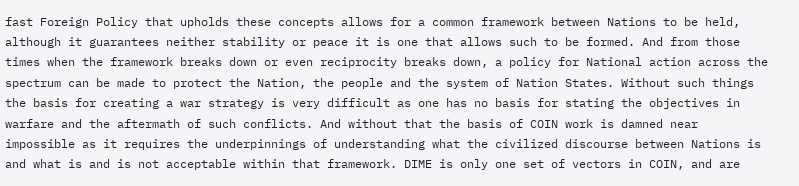fast Foreign Policy that upholds these concepts allows for a common framework between Nations to be held, although it guarantees neither stability or peace it is one that allows such to be formed. And from those times when the framework breaks down or even reciprocity breaks down, a policy for National action across the spectrum can be made to protect the Nation, the people and the system of Nation States. Without such things the basis for creating a war strategy is very difficult as one has no basis for stating the objectives in warfare and the aftermath of such conflicts. And without that the basis of COIN work is damned near impossible as it requires the underpinnings of understanding what the civilized discourse between Nations is and what is and is not acceptable within that framework. DIME is only one set of vectors in COIN, and are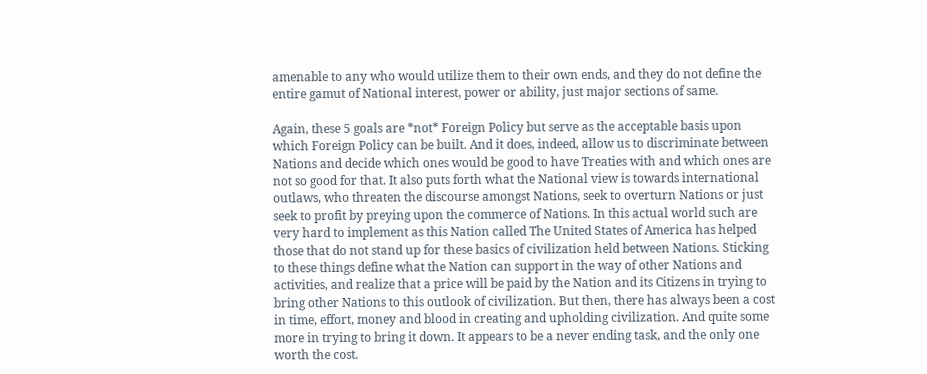amenable to any who would utilize them to their own ends, and they do not define the entire gamut of National interest, power or ability, just major sections of same.

Again, these 5 goals are *not* Foreign Policy but serve as the acceptable basis upon which Foreign Policy can be built. And it does, indeed, allow us to discriminate between Nations and decide which ones would be good to have Treaties with and which ones are not so good for that. It also puts forth what the National view is towards international outlaws, who threaten the discourse amongst Nations, seek to overturn Nations or just seek to profit by preying upon the commerce of Nations. In this actual world such are very hard to implement as this Nation called The United States of America has helped those that do not stand up for these basics of civilization held between Nations. Sticking to these things define what the Nation can support in the way of other Nations and activities, and realize that a price will be paid by the Nation and its Citizens in trying to bring other Nations to this outlook of civilization. But then, there has always been a cost in time, effort, money and blood in creating and upholding civilization. And quite some more in trying to bring it down. It appears to be a never ending task, and the only one worth the cost.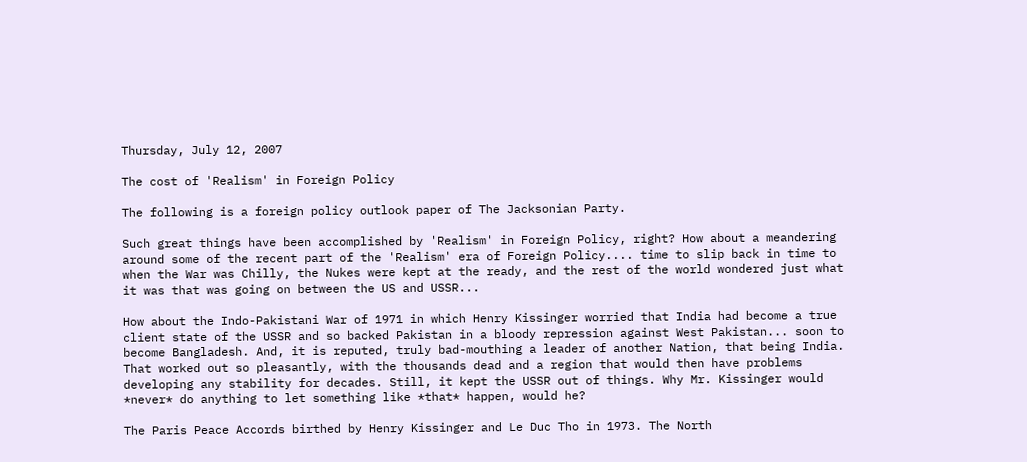Thursday, July 12, 2007

The cost of 'Realism' in Foreign Policy

The following is a foreign policy outlook paper of The Jacksonian Party.

Such great things have been accomplished by 'Realism' in Foreign Policy, right? How about a meandering around some of the recent part of the 'Realism' era of Foreign Policy.... time to slip back in time to when the War was Chilly, the Nukes were kept at the ready, and the rest of the world wondered just what it was that was going on between the US and USSR...

How about the Indo-Pakistani War of 1971 in which Henry Kissinger worried that India had become a true client state of the USSR and so backed Pakistan in a bloody repression against West Pakistan... soon to become Bangladesh. And, it is reputed, truly bad-mouthing a leader of another Nation, that being India. That worked out so pleasantly, with the thousands dead and a region that would then have problems developing any stability for decades. Still, it kept the USSR out of things. Why Mr. Kissinger would *never* do anything to let something like *that* happen, would he?

The Paris Peace Accords birthed by Henry Kissinger and Le Duc Tho in 1973. The North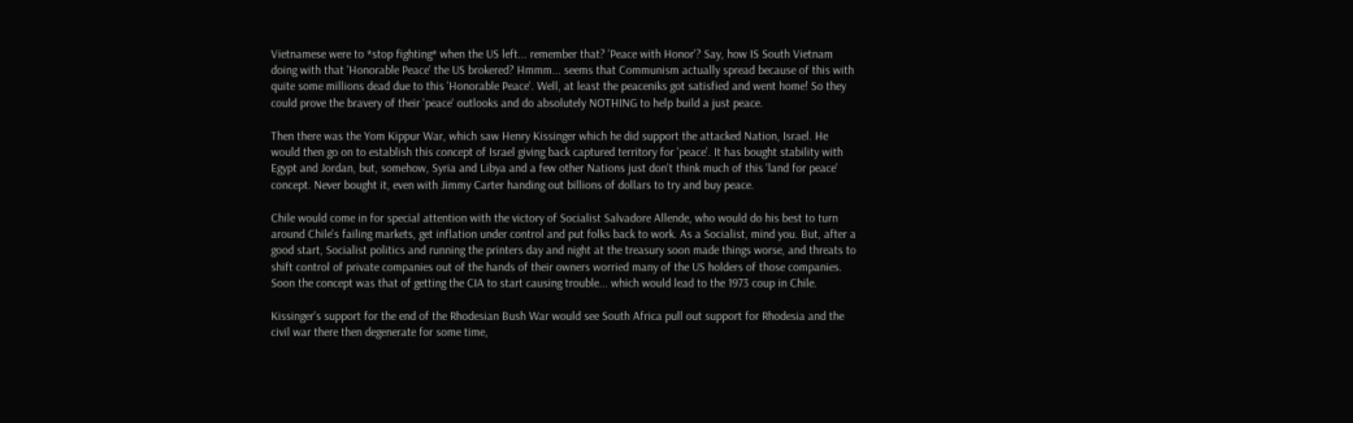Vietnamese were to *stop fighting* when the US left... remember that? 'Peace with Honor'? Say, how IS South Vietnam doing with that 'Honorable Peace' the US brokered? Hmmm... seems that Communism actually spread because of this with quite some millions dead due to this 'Honorable Peace'. Well, at least the peaceniks got satisfied and went home! So they could prove the bravery of their 'peace' outlooks and do absolutely NOTHING to help build a just peace.

Then there was the Yom Kippur War, which saw Henry Kissinger which he did support the attacked Nation, Israel. He would then go on to establish this concept of Israel giving back captured territory for 'peace'. It has bought stability with Egypt and Jordan, but, somehow, Syria and Libya and a few other Nations just don't think much of this 'land for peace' concept. Never bought it, even with Jimmy Carter handing out billions of dollars to try and buy peace.

Chile would come in for special attention with the victory of Socialist Salvadore Allende, who would do his best to turn around Chile's failing markets, get inflation under control and put folks back to work. As a Socialist, mind you. But, after a good start, Socialist politics and running the printers day and night at the treasury soon made things worse, and threats to shift control of private companies out of the hands of their owners worried many of the US holders of those companies. Soon the concept was that of getting the CIA to start causing trouble... which would lead to the 1973 coup in Chile.

Kissinger's support for the end of the Rhodesian Bush War would see South Africa pull out support for Rhodesia and the civil war there then degenerate for some time,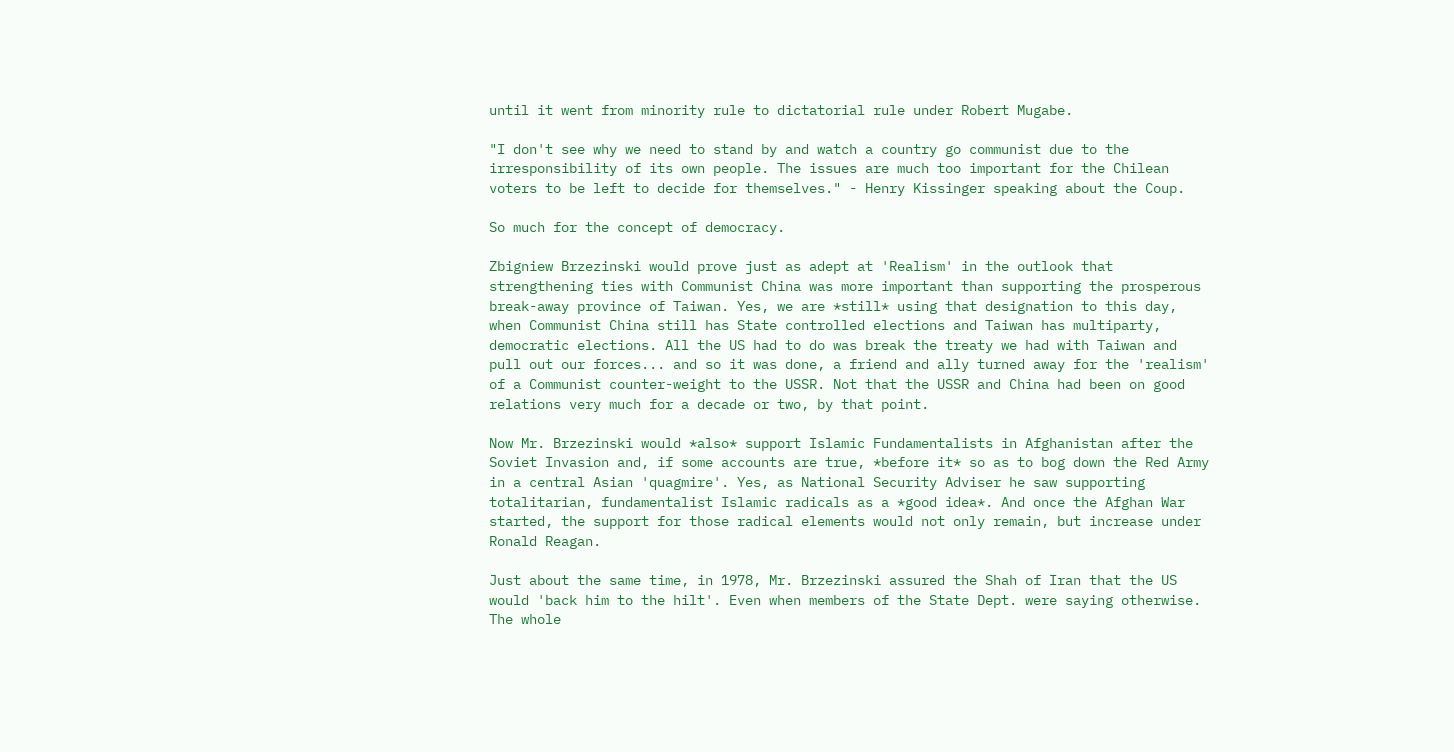until it went from minority rule to dictatorial rule under Robert Mugabe.

"I don't see why we need to stand by and watch a country go communist due to the irresponsibility of its own people. The issues are much too important for the Chilean voters to be left to decide for themselves." - Henry Kissinger speaking about the Coup.

So much for the concept of democracy.

Zbigniew Brzezinski would prove just as adept at 'Realism' in the outlook that strengthening ties with Communist China was more important than supporting the prosperous break-away province of Taiwan. Yes, we are *still* using that designation to this day, when Communist China still has State controlled elections and Taiwan has multiparty, democratic elections. All the US had to do was break the treaty we had with Taiwan and pull out our forces... and so it was done, a friend and ally turned away for the 'realism' of a Communist counter-weight to the USSR. Not that the USSR and China had been on good relations very much for a decade or two, by that point.

Now Mr. Brzezinski would *also* support Islamic Fundamentalists in Afghanistan after the Soviet Invasion and, if some accounts are true, *before it* so as to bog down the Red Army in a central Asian 'quagmire'. Yes, as National Security Adviser he saw supporting totalitarian, fundamentalist Islamic radicals as a *good idea*. And once the Afghan War started, the support for those radical elements would not only remain, but increase under Ronald Reagan.

Just about the same time, in 1978, Mr. Brzezinski assured the Shah of Iran that the US would 'back him to the hilt'. Even when members of the State Dept. were saying otherwise. The whole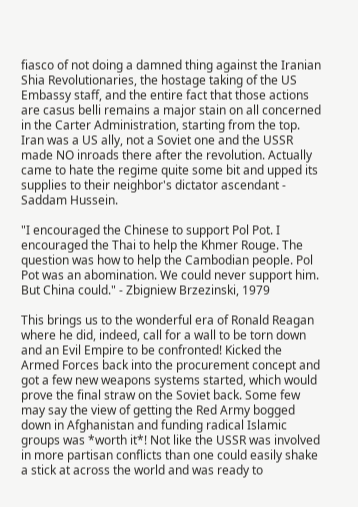fiasco of not doing a damned thing against the Iranian Shia Revolutionaries, the hostage taking of the US Embassy staff, and the entire fact that those actions are casus belli remains a major stain on all concerned in the Carter Administration, starting from the top. Iran was a US ally, not a Soviet one and the USSR made NO inroads there after the revolution. Actually came to hate the regime quite some bit and upped its supplies to their neighbor's dictator ascendant - Saddam Hussein.

"I encouraged the Chinese to support Pol Pot. I encouraged the Thai to help the Khmer Rouge. The question was how to help the Cambodian people. Pol Pot was an abomination. We could never support him. But China could." - Zbigniew Brzezinski, 1979

This brings us to the wonderful era of Ronald Reagan where he did, indeed, call for a wall to be torn down and an Evil Empire to be confronted! Kicked the Armed Forces back into the procurement concept and got a few new weapons systems started, which would prove the final straw on the Soviet back. Some few may say the view of getting the Red Army bogged down in Afghanistan and funding radical Islamic groups was *worth it*! Not like the USSR was involved in more partisan conflicts than one could easily shake a stick at across the world and was ready to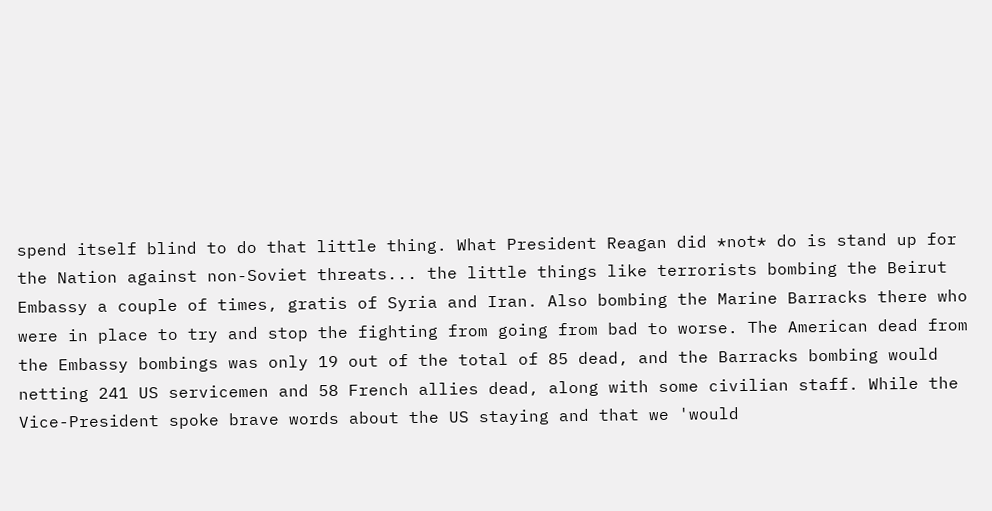spend itself blind to do that little thing. What President Reagan did *not* do is stand up for the Nation against non-Soviet threats... the little things like terrorists bombing the Beirut Embassy a couple of times, gratis of Syria and Iran. Also bombing the Marine Barracks there who were in place to try and stop the fighting from going from bad to worse. The American dead from the Embassy bombings was only 19 out of the total of 85 dead, and the Barracks bombing would netting 241 US servicemen and 58 French allies dead, along with some civilian staff. While the Vice-President spoke brave words about the US staying and that we 'would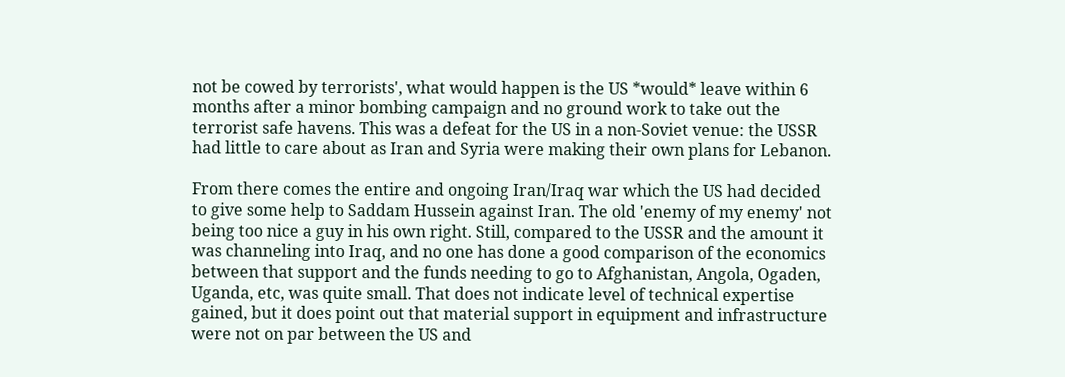not be cowed by terrorists', what would happen is the US *would* leave within 6 months after a minor bombing campaign and no ground work to take out the terrorist safe havens. This was a defeat for the US in a non-Soviet venue: the USSR had little to care about as Iran and Syria were making their own plans for Lebanon.

From there comes the entire and ongoing Iran/Iraq war which the US had decided to give some help to Saddam Hussein against Iran. The old 'enemy of my enemy' not being too nice a guy in his own right. Still, compared to the USSR and the amount it was channeling into Iraq, and no one has done a good comparison of the economics between that support and the funds needing to go to Afghanistan, Angola, Ogaden, Uganda, etc, was quite small. That does not indicate level of technical expertise gained, but it does point out that material support in equipment and infrastructure were not on par between the US and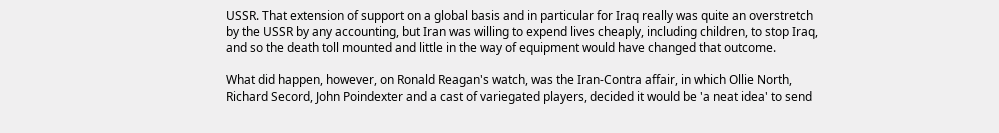USSR. That extension of support on a global basis and in particular for Iraq really was quite an overstretch by the USSR by any accounting, but Iran was willing to expend lives cheaply, including children, to stop Iraq, and so the death toll mounted and little in the way of equipment would have changed that outcome.

What did happen, however, on Ronald Reagan's watch, was the Iran-Contra affair, in which Ollie North, Richard Secord, John Poindexter and a cast of variegated players, decided it would be 'a neat idea' to send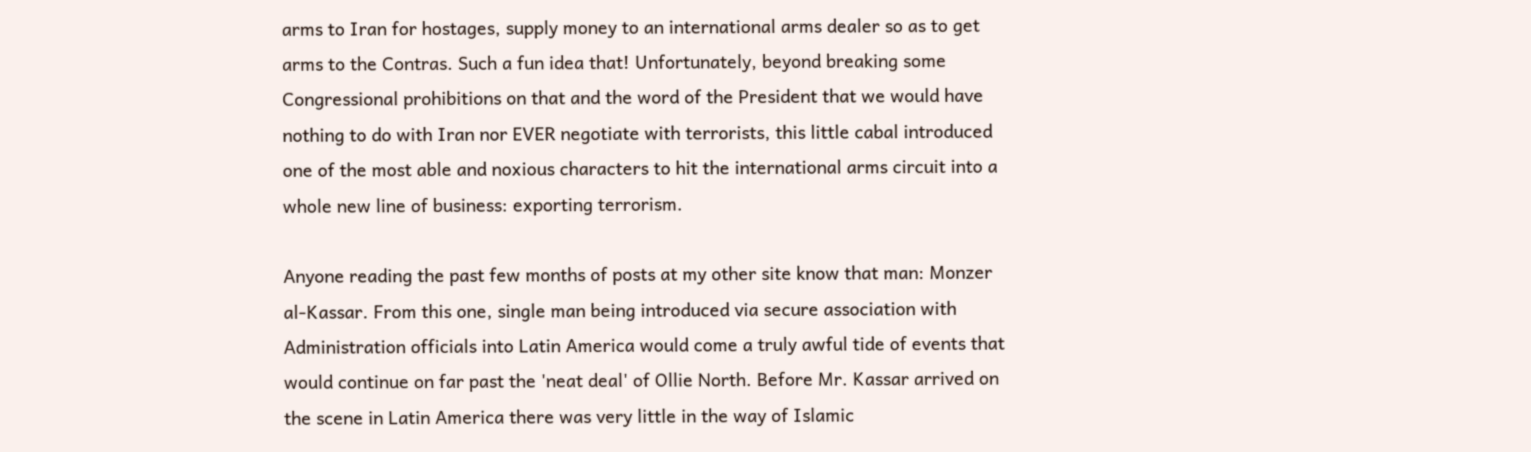arms to Iran for hostages, supply money to an international arms dealer so as to get arms to the Contras. Such a fun idea that! Unfortunately, beyond breaking some Congressional prohibitions on that and the word of the President that we would have nothing to do with Iran nor EVER negotiate with terrorists, this little cabal introduced one of the most able and noxious characters to hit the international arms circuit into a whole new line of business: exporting terrorism.

Anyone reading the past few months of posts at my other site know that man: Monzer al-Kassar. From this one, single man being introduced via secure association with Administration officials into Latin America would come a truly awful tide of events that would continue on far past the 'neat deal' of Ollie North. Before Mr. Kassar arrived on the scene in Latin America there was very little in the way of Islamic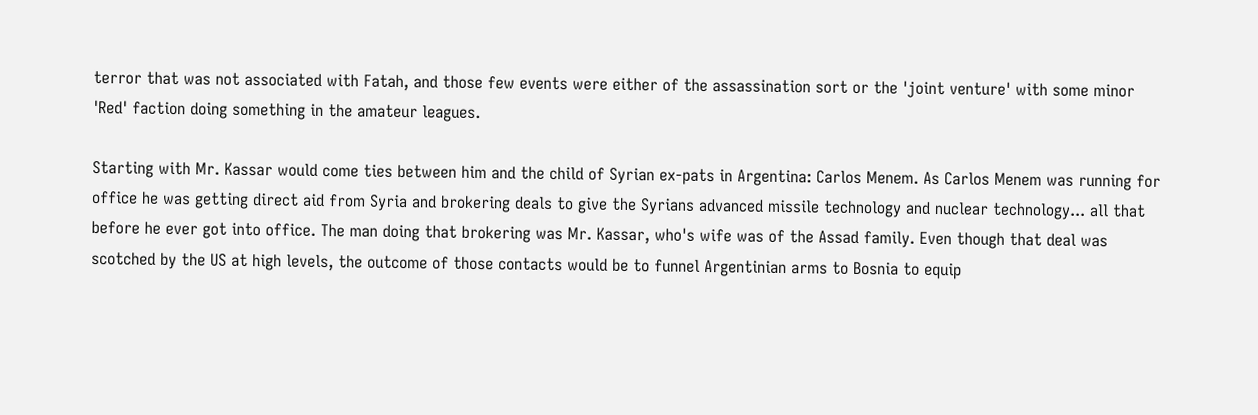terror that was not associated with Fatah, and those few events were either of the assassination sort or the 'joint venture' with some minor 'Red' faction doing something in the amateur leagues.

Starting with Mr. Kassar would come ties between him and the child of Syrian ex-pats in Argentina: Carlos Menem. As Carlos Menem was running for office he was getting direct aid from Syria and brokering deals to give the Syrians advanced missile technology and nuclear technology... all that before he ever got into office. The man doing that brokering was Mr. Kassar, who's wife was of the Assad family. Even though that deal was scotched by the US at high levels, the outcome of those contacts would be to funnel Argentinian arms to Bosnia to equip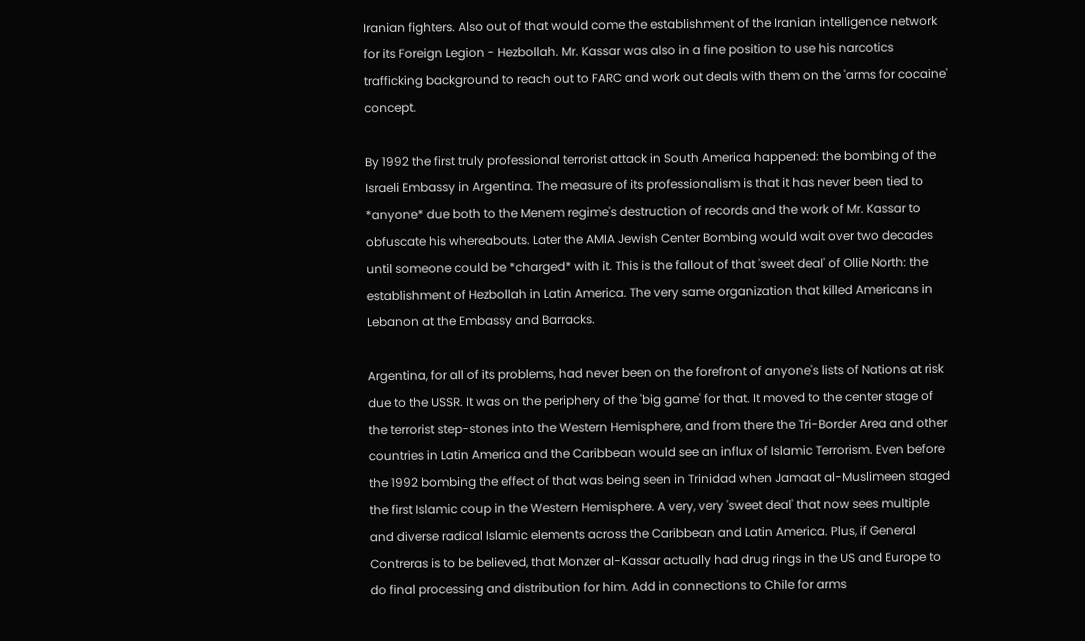Iranian fighters. Also out of that would come the establishment of the Iranian intelligence network for its Foreign Legion - Hezbollah. Mr. Kassar was also in a fine position to use his narcotics trafficking background to reach out to FARC and work out deals with them on the 'arms for cocaine' concept.

By 1992 the first truly professional terrorist attack in South America happened: the bombing of the Israeli Embassy in Argentina. The measure of its professionalism is that it has never been tied to *anyone* due both to the Menem regime's destruction of records and the work of Mr. Kassar to obfuscate his whereabouts. Later the AMIA Jewish Center Bombing would wait over two decades until someone could be *charged* with it. This is the fallout of that 'sweet deal' of Ollie North: the establishment of Hezbollah in Latin America. The very same organization that killed Americans in Lebanon at the Embassy and Barracks.

Argentina, for all of its problems, had never been on the forefront of anyone's lists of Nations at risk due to the USSR. It was on the periphery of the 'big game' for that. It moved to the center stage of the terrorist step-stones into the Western Hemisphere, and from there the Tri-Border Area and other countries in Latin America and the Caribbean would see an influx of Islamic Terrorism. Even before the 1992 bombing the effect of that was being seen in Trinidad when Jamaat al-Muslimeen staged the first Islamic coup in the Western Hemisphere. A very, very 'sweet deal' that now sees multiple and diverse radical Islamic elements across the Caribbean and Latin America. Plus, if General Contreras is to be believed, that Monzer al-Kassar actually had drug rings in the US and Europe to do final processing and distribution for him. Add in connections to Chile for arms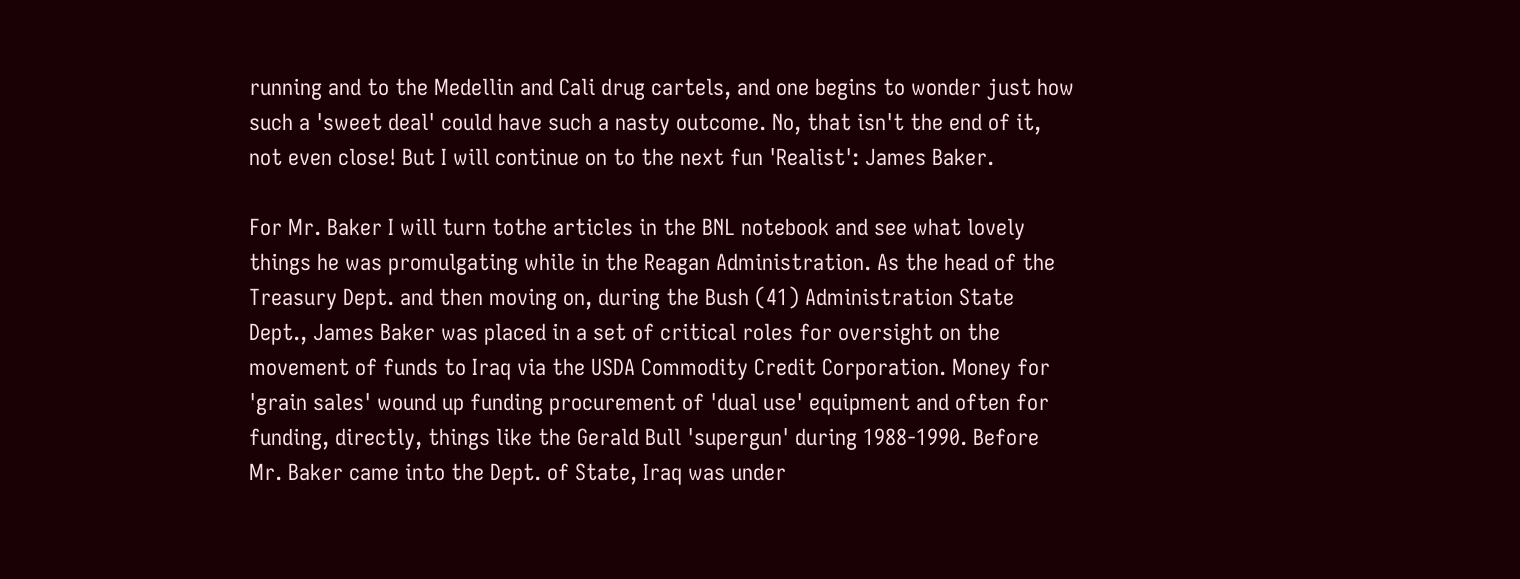running and to the Medellin and Cali drug cartels, and one begins to wonder just how such a 'sweet deal' could have such a nasty outcome. No, that isn't the end of it, not even close! But I will continue on to the next fun 'Realist': James Baker.

For Mr. Baker I will turn tothe articles in the BNL notebook and see what lovely things he was promulgating while in the Reagan Administration. As the head of the Treasury Dept. and then moving on, during the Bush (41) Administration State Dept., James Baker was placed in a set of critical roles for oversight on the movement of funds to Iraq via the USDA Commodity Credit Corporation. Money for 'grain sales' wound up funding procurement of 'dual use' equipment and often for funding, directly, things like the Gerald Bull 'supergun' during 1988-1990. Before Mr. Baker came into the Dept. of State, Iraq was under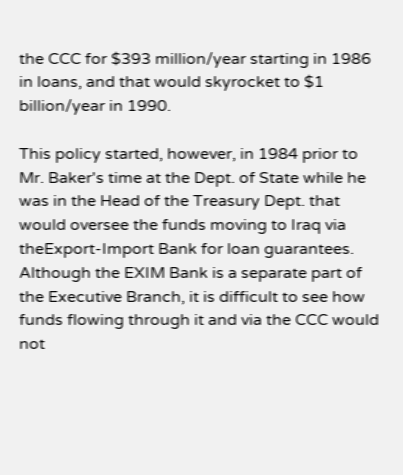the CCC for $393 million/year starting in 1986 in loans, and that would skyrocket to $1 billion/year in 1990.

This policy started, however, in 1984 prior to Mr. Baker's time at the Dept. of State while he was in the Head of the Treasury Dept. that would oversee the funds moving to Iraq via theExport-Import Bank for loan guarantees. Although the EXIM Bank is a separate part of the Executive Branch, it is difficult to see how funds flowing through it and via the CCC would not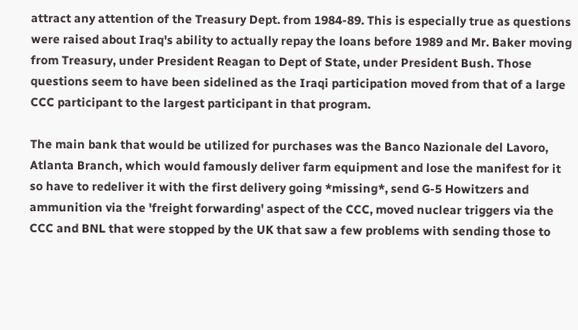attract any attention of the Treasury Dept. from 1984-89. This is especially true as questions were raised about Iraq's ability to actually repay the loans before 1989 and Mr. Baker moving from Treasury, under President Reagan to Dept of State, under President Bush. Those questions seem to have been sidelined as the Iraqi participation moved from that of a large CCC participant to the largest participant in that program.

The main bank that would be utilized for purchases was the Banco Nazionale del Lavoro, Atlanta Branch, which would famously deliver farm equipment and lose the manifest for it so have to redeliver it with the first delivery going *missing*, send G-5 Howitzers and ammunition via the 'freight forwarding' aspect of the CCC, moved nuclear triggers via the CCC and BNL that were stopped by the UK that saw a few problems with sending those to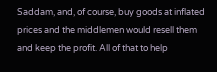Saddam, and, of course, buy goods at inflated prices and the middlemen would resell them and keep the profit. All of that to help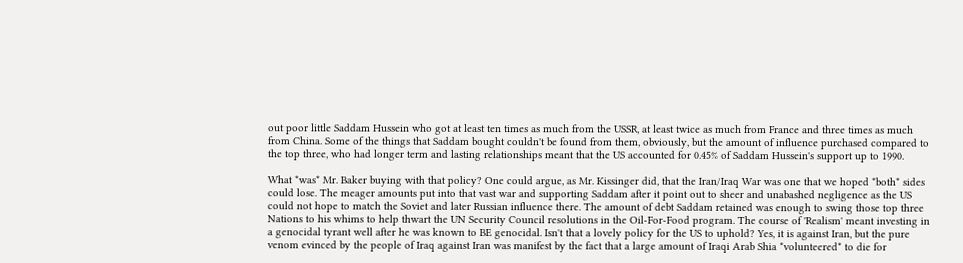out poor little Saddam Hussein who got at least ten times as much from the USSR, at least twice as much from France and three times as much from China. Some of the things that Saddam bought couldn't be found from them, obviously, but the amount of influence purchased compared to the top three, who had longer term and lasting relationships meant that the US accounted for 0.45% of Saddam Hussein's support up to 1990.

What *was* Mr. Baker buying with that policy? One could argue, as Mr. Kissinger did, that the Iran/Iraq War was one that we hoped *both* sides could lose. The meager amounts put into that vast war and supporting Saddam after it point out to sheer and unabashed negligence as the US could not hope to match the Soviet and later Russian influence there. The amount of debt Saddam retained was enough to swing those top three Nations to his whims to help thwart the UN Security Council resolutions in the Oil-For-Food program. The course of 'Realism' meant investing in a genocidal tyrant well after he was known to BE genocidal. Isn't that a lovely policy for the US to uphold? Yes, it is against Iran, but the pure venom evinced by the people of Iraq against Iran was manifest by the fact that a large amount of Iraqi Arab Shia *volunteered* to die for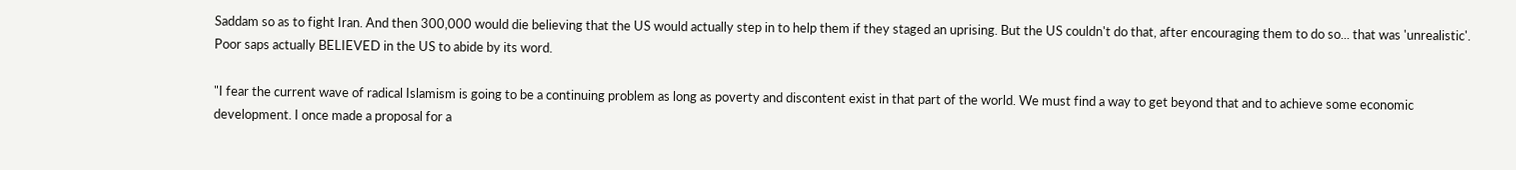Saddam so as to fight Iran. And then 300,000 would die believing that the US would actually step in to help them if they staged an uprising. But the US couldn't do that, after encouraging them to do so... that was 'unrealistic'. Poor saps actually BELIEVED in the US to abide by its word.

"I fear the current wave of radical Islamism is going to be a continuing problem as long as poverty and discontent exist in that part of the world. We must find a way to get beyond that and to achieve some economic development. I once made a proposal for a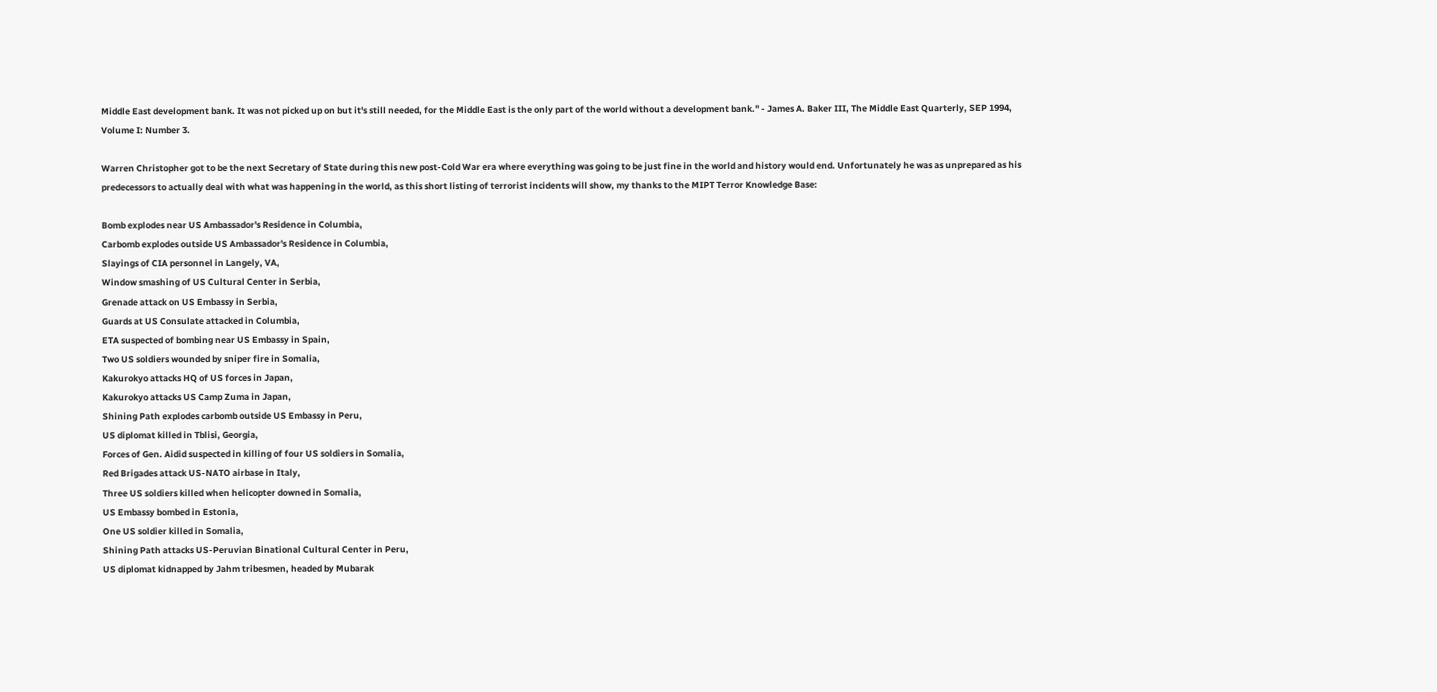Middle East development bank. It was not picked up on but it's still needed, for the Middle East is the only part of the world without a development bank." - James A. Baker III, The Middle East Quarterly, SEP 1994, Volume I: Number 3.

Warren Christopher got to be the next Secretary of State during this new post-Cold War era where everything was going to be just fine in the world and history would end. Unfortunately he was as unprepared as his predecessors to actually deal with what was happening in the world, as this short listing of terrorist incidents will show, my thanks to the MIPT Terror Knowledge Base:

Bomb explodes near US Ambassador's Residence in Columbia,
Carbomb explodes outside US Ambassador's Residence in Columbia,
Slayings of CIA personnel in Langely, VA,
Window smashing of US Cultural Center in Serbia,
Grenade attack on US Embassy in Serbia,
Guards at US Consulate attacked in Columbia,
ETA suspected of bombing near US Embassy in Spain,
Two US soldiers wounded by sniper fire in Somalia,
Kakurokyo attacks HQ of US forces in Japan,
Kakurokyo attacks US Camp Zuma in Japan,
Shining Path explodes carbomb outside US Embassy in Peru,
US diplomat killed in Tblisi, Georgia,
Forces of Gen. Aidid suspected in killing of four US soldiers in Somalia,
Red Brigades attack US-NATO airbase in Italy,
Three US soldiers killed when helicopter downed in Somalia,
US Embassy bombed in Estonia,
One US soldier killed in Somalia,
Shining Path attacks US-Peruvian Binational Cultural Center in Peru,
US diplomat kidnapped by Jahm tribesmen, headed by Mubarak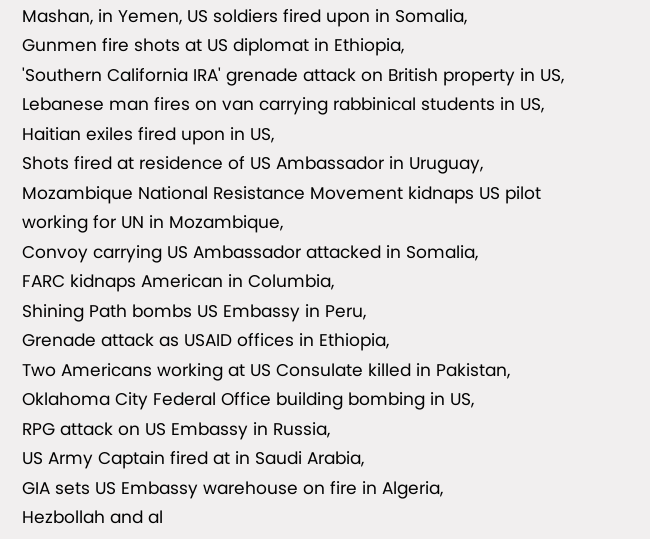Mashan, in Yemen, US soldiers fired upon in Somalia,
Gunmen fire shots at US diplomat in Ethiopia,
'Southern California IRA' grenade attack on British property in US,
Lebanese man fires on van carrying rabbinical students in US,
Haitian exiles fired upon in US,
Shots fired at residence of US Ambassador in Uruguay,
Mozambique National Resistance Movement kidnaps US pilot working for UN in Mozambique,
Convoy carrying US Ambassador attacked in Somalia,
FARC kidnaps American in Columbia,
Shining Path bombs US Embassy in Peru,
Grenade attack as USAID offices in Ethiopia,
Two Americans working at US Consulate killed in Pakistan,
Oklahoma City Federal Office building bombing in US,
RPG attack on US Embassy in Russia,
US Army Captain fired at in Saudi Arabia,
GIA sets US Embassy warehouse on fire in Algeria,
Hezbollah and al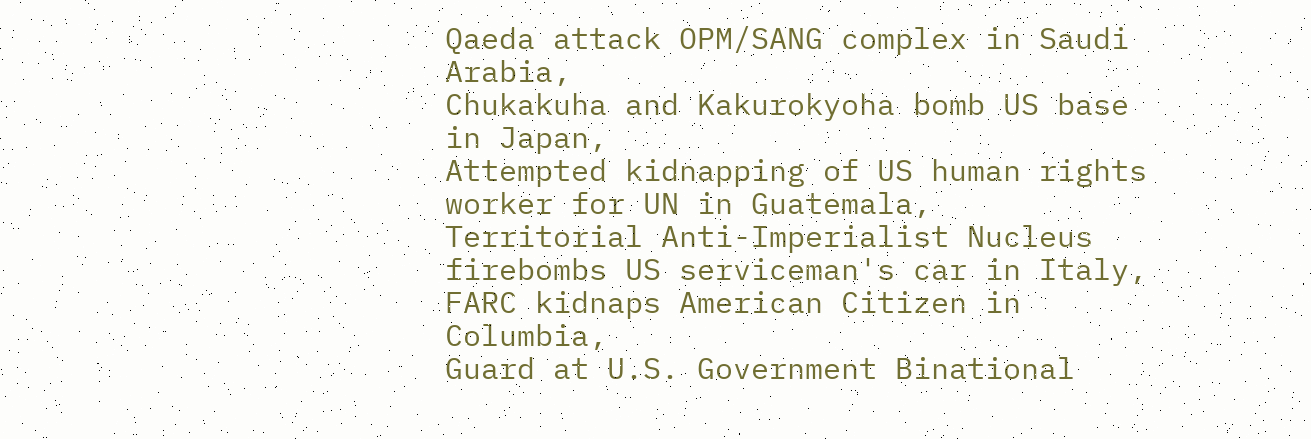Qaeda attack OPM/SANG complex in Saudi Arabia,
Chukakuha and Kakurokyoha bomb US base in Japan,
Attempted kidnapping of US human rights worker for UN in Guatemala,
Territorial Anti-Imperialist Nucleus firebombs US serviceman's car in Italy,
FARC kidnaps American Citizen in Columbia,
Guard at U.S. Government Binational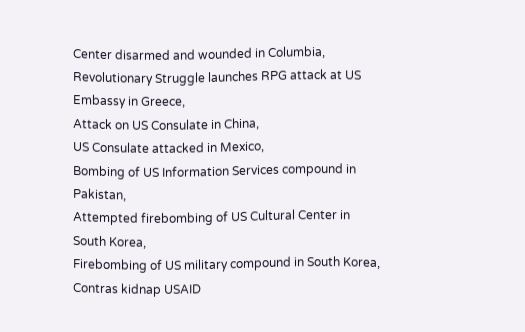Center disarmed and wounded in Columbia,
Revolutionary Struggle launches RPG attack at US Embassy in Greece,
Attack on US Consulate in China,
US Consulate attacked in Mexico,
Bombing of US Information Services compound in Pakistan,
Attempted firebombing of US Cultural Center in South Korea,
Firebombing of US military compound in South Korea,
Contras kidnap USAID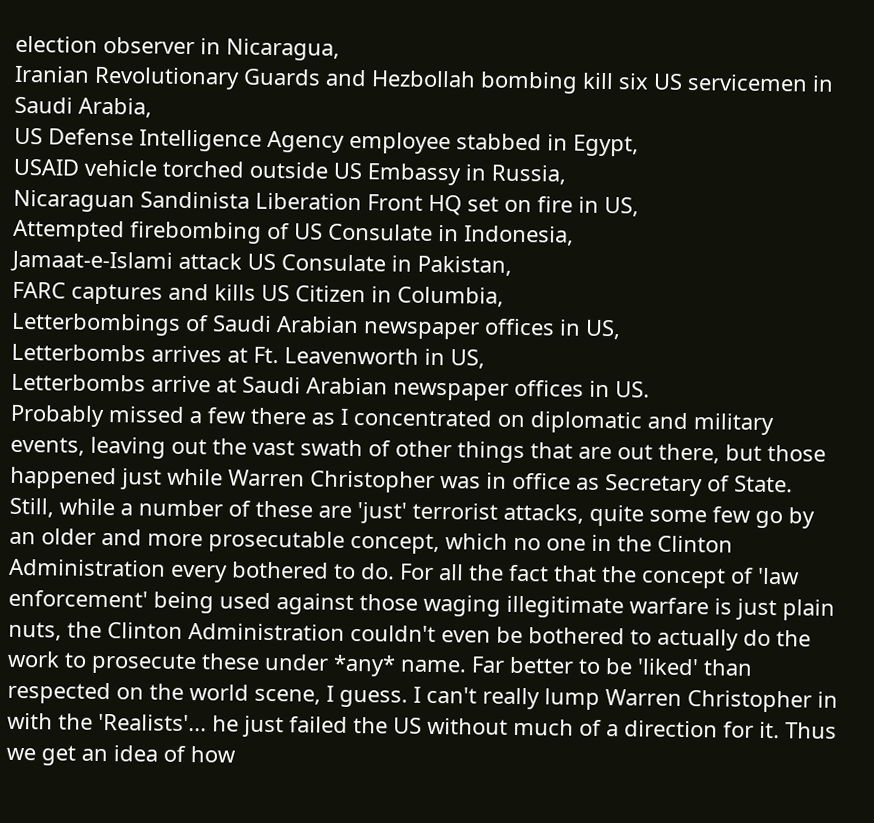election observer in Nicaragua,
Iranian Revolutionary Guards and Hezbollah bombing kill six US servicemen in Saudi Arabia,
US Defense Intelligence Agency employee stabbed in Egypt,
USAID vehicle torched outside US Embassy in Russia,
Nicaraguan Sandinista Liberation Front HQ set on fire in US,
Attempted firebombing of US Consulate in Indonesia,
Jamaat-e-Islami attack US Consulate in Pakistan,
FARC captures and kills US Citizen in Columbia,
Letterbombings of Saudi Arabian newspaper offices in US,
Letterbombs arrives at Ft. Leavenworth in US,
Letterbombs arrive at Saudi Arabian newspaper offices in US.
Probably missed a few there as I concentrated on diplomatic and military events, leaving out the vast swath of other things that are out there, but those happened just while Warren Christopher was in office as Secretary of State. Still, while a number of these are 'just' terrorist attacks, quite some few go by an older and more prosecutable concept, which no one in the Clinton Administration every bothered to do. For all the fact that the concept of 'law enforcement' being used against those waging illegitimate warfare is just plain nuts, the Clinton Administration couldn't even be bothered to actually do the work to prosecute these under *any* name. Far better to be 'liked' than respected on the world scene, I guess. I can't really lump Warren Christopher in with the 'Realists'... he just failed the US without much of a direction for it. Thus we get an idea of how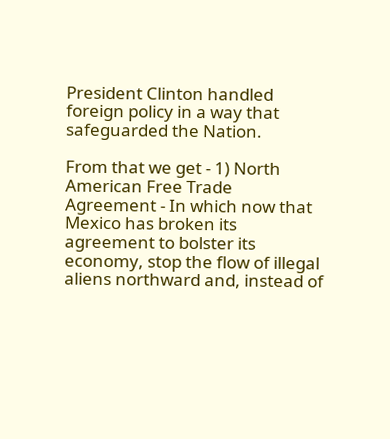President Clinton handled foreign policy in a way that safeguarded the Nation.

From that we get - 1) North American Free Trade Agreement - In which now that Mexico has broken its agreement to bolster its economy, stop the flow of illegal aliens northward and, instead of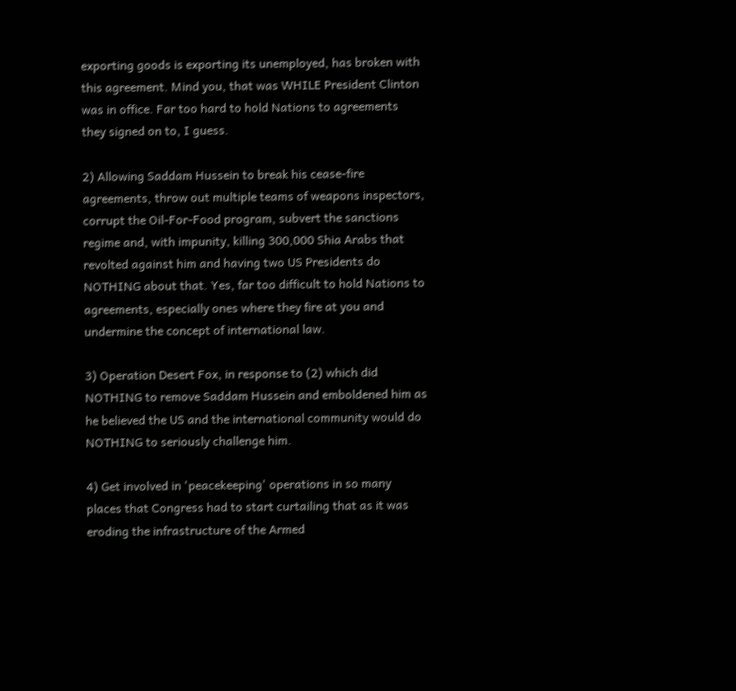exporting goods is exporting its unemployed, has broken with this agreement. Mind you, that was WHILE President Clinton was in office. Far too hard to hold Nations to agreements they signed on to, I guess.

2) Allowing Saddam Hussein to break his cease-fire agreements, throw out multiple teams of weapons inspectors, corrupt the Oil-For-Food program, subvert the sanctions regime and, with impunity, killing 300,000 Shia Arabs that revolted against him and having two US Presidents do NOTHING about that. Yes, far too difficult to hold Nations to agreements, especially ones where they fire at you and undermine the concept of international law.

3) Operation Desert Fox, in response to (2) which did NOTHING to remove Saddam Hussein and emboldened him as he believed the US and the international community would do NOTHING to seriously challenge him.

4) Get involved in 'peacekeeping' operations in so many places that Congress had to start curtailing that as it was eroding the infrastructure of the Armed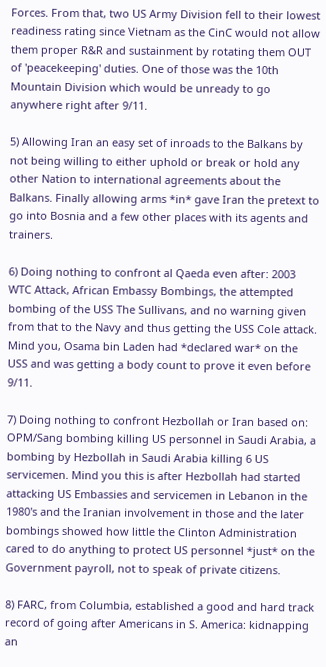Forces. From that, two US Army Division fell to their lowest readiness rating since Vietnam as the CinC would not allow them proper R&R and sustainment by rotating them OUT of 'peacekeeping' duties. One of those was the 10th Mountain Division which would be unready to go anywhere right after 9/11.

5) Allowing Iran an easy set of inroads to the Balkans by not being willing to either uphold or break or hold any other Nation to international agreements about the Balkans. Finally allowing arms *in* gave Iran the pretext to go into Bosnia and a few other places with its agents and trainers.

6) Doing nothing to confront al Qaeda even after: 2003 WTC Attack, African Embassy Bombings, the attempted bombing of the USS The Sullivans, and no warning given from that to the Navy and thus getting the USS Cole attack. Mind you, Osama bin Laden had *declared war* on the USS and was getting a body count to prove it even before 9/11.

7) Doing nothing to confront Hezbollah or Iran based on: OPM/Sang bombing killing US personnel in Saudi Arabia, a bombing by Hezbollah in Saudi Arabia killing 6 US servicemen. Mind you this is after Hezbollah had started attacking US Embassies and servicemen in Lebanon in the 1980's and the Iranian involvement in those and the later bombings showed how little the Clinton Administration cared to do anything to protect US personnel *just* on the Government payroll, not to speak of private citizens.

8) FARC, from Columbia, established a good and hard track record of going after Americans in S. America: kidnapping an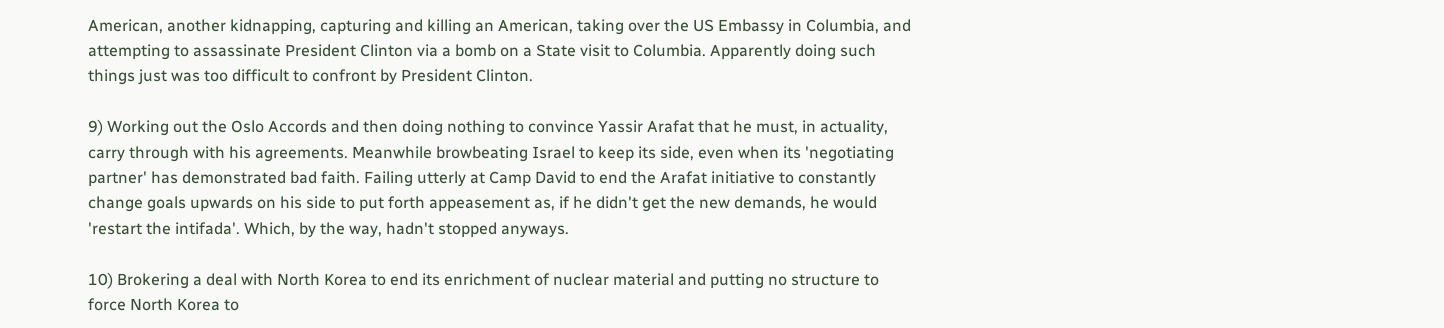American, another kidnapping, capturing and killing an American, taking over the US Embassy in Columbia, and attempting to assassinate President Clinton via a bomb on a State visit to Columbia. Apparently doing such things just was too difficult to confront by President Clinton.

9) Working out the Oslo Accords and then doing nothing to convince Yassir Arafat that he must, in actuality, carry through with his agreements. Meanwhile browbeating Israel to keep its side, even when its 'negotiating partner' has demonstrated bad faith. Failing utterly at Camp David to end the Arafat initiative to constantly change goals upwards on his side to put forth appeasement as, if he didn't get the new demands, he would 'restart the intifada'. Which, by the way, hadn't stopped anyways.

10) Brokering a deal with North Korea to end its enrichment of nuclear material and putting no structure to force North Korea to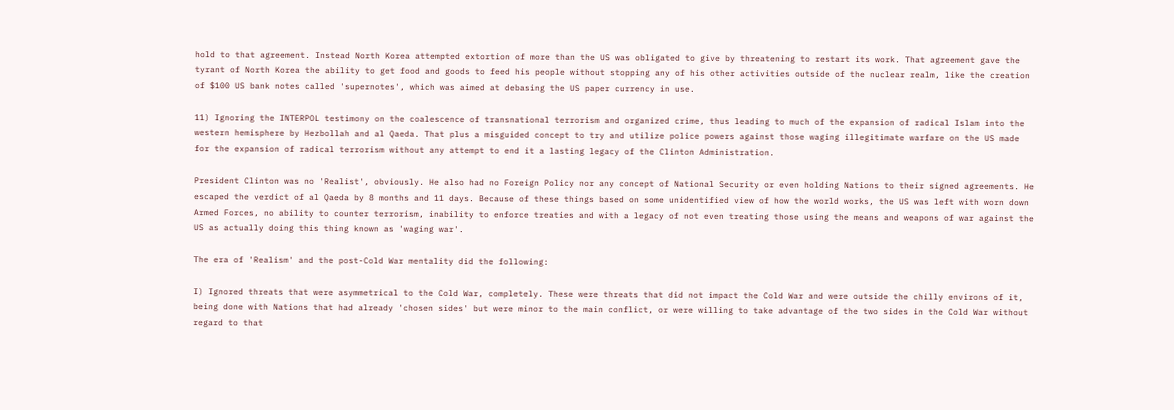hold to that agreement. Instead North Korea attempted extortion of more than the US was obligated to give by threatening to restart its work. That agreement gave the tyrant of North Korea the ability to get food and goods to feed his people without stopping any of his other activities outside of the nuclear realm, like the creation of $100 US bank notes called 'supernotes', which was aimed at debasing the US paper currency in use.

11) Ignoring the INTERPOL testimony on the coalescence of transnational terrorism and organized crime, thus leading to much of the expansion of radical Islam into the western hemisphere by Hezbollah and al Qaeda. That plus a misguided concept to try and utilize police powers against those waging illegitimate warfare on the US made for the expansion of radical terrorism without any attempt to end it a lasting legacy of the Clinton Administration.

President Clinton was no 'Realist', obviously. He also had no Foreign Policy nor any concept of National Security or even holding Nations to their signed agreements. He escaped the verdict of al Qaeda by 8 months and 11 days. Because of these things based on some unidentified view of how the world works, the US was left with worn down Armed Forces, no ability to counter terrorism, inability to enforce treaties and with a legacy of not even treating those using the means and weapons of war against the US as actually doing this thing known as 'waging war'.

The era of 'Realism' and the post-Cold War mentality did the following:

I) Ignored threats that were asymmetrical to the Cold War, completely. These were threats that did not impact the Cold War and were outside the chilly environs of it, being done with Nations that had already 'chosen sides' but were minor to the main conflict, or were willing to take advantage of the two sides in the Cold War without regard to that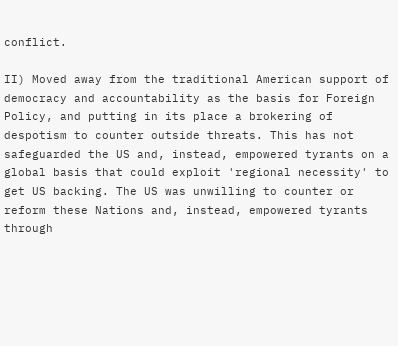conflict.

II) Moved away from the traditional American support of democracy and accountability as the basis for Foreign Policy, and putting in its place a brokering of despotism to counter outside threats. This has not safeguarded the US and, instead, empowered tyrants on a global basis that could exploit 'regional necessity' to get US backing. The US was unwilling to counter or reform these Nations and, instead, empowered tyrants through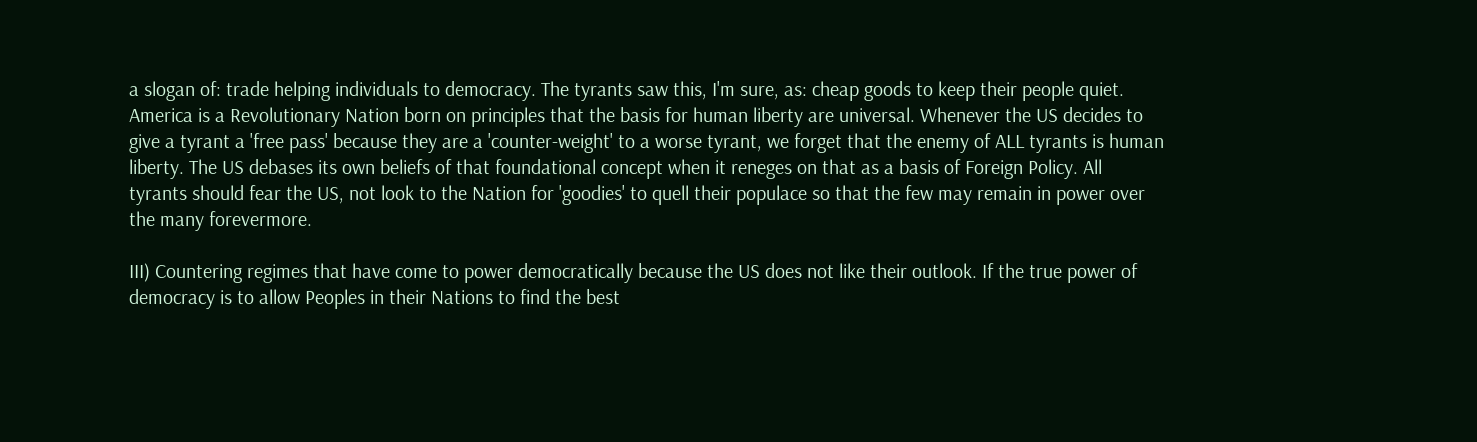a slogan of: trade helping individuals to democracy. The tyrants saw this, I'm sure, as: cheap goods to keep their people quiet. America is a Revolutionary Nation born on principles that the basis for human liberty are universal. Whenever the US decides to give a tyrant a 'free pass' because they are a 'counter-weight' to a worse tyrant, we forget that the enemy of ALL tyrants is human liberty. The US debases its own beliefs of that foundational concept when it reneges on that as a basis of Foreign Policy. All tyrants should fear the US, not look to the Nation for 'goodies' to quell their populace so that the few may remain in power over the many forevermore.

III) Countering regimes that have come to power democratically because the US does not like their outlook. If the true power of democracy is to allow Peoples in their Nations to find the best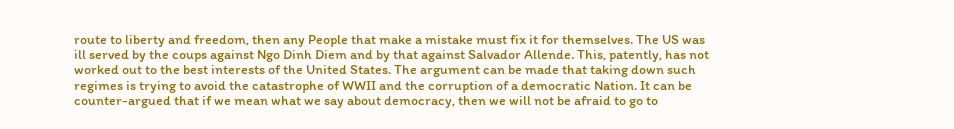route to liberty and freedom, then any People that make a mistake must fix it for themselves. The US was ill served by the coups against Ngo Dinh Diem and by that against Salvador Allende. This, patently, has not worked out to the best interests of the United States. The argument can be made that taking down such regimes is trying to avoid the catastrophe of WWII and the corruption of a democratic Nation. It can be counter-argued that if we mean what we say about democracy, then we will not be afraid to go to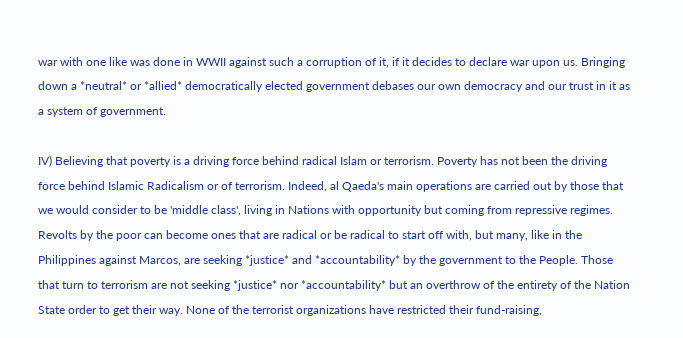war with one like was done in WWII against such a corruption of it, if it decides to declare war upon us. Bringing down a *neutral* or *allied* democratically elected government debases our own democracy and our trust in it as a system of government.

IV) Believing that poverty is a driving force behind radical Islam or terrorism. Poverty has not been the driving force behind Islamic Radicalism or of terrorism. Indeed, al Qaeda's main operations are carried out by those that we would consider to be 'middle class', living in Nations with opportunity but coming from repressive regimes. Revolts by the poor can become ones that are radical or be radical to start off with, but many, like in the Philippines against Marcos, are seeking *justice* and *accountability* by the government to the People. Those that turn to terrorism are not seeking *justice* nor *accountability* but an overthrow of the entirety of the Nation State order to get their way. None of the terrorist organizations have restricted their fund-raising,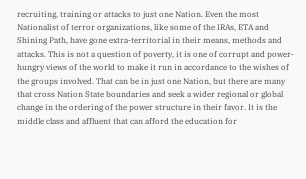recruiting, training or attacks to just one Nation. Even the most Nationalist of terror organizations, like some of the IRAs, ETA and Shining Path, have gone extra-territorial in their means, methods and attacks. This is not a question of poverty, it is one of corrupt and power-hungry views of the world to make it run in accordance to the wishes of the groups involved. That can be in just one Nation, but there are many that cross Nation State boundaries and seek a wider regional or global change in the ordering of the power structure in their favor. It is the middle class and affluent that can afford the education for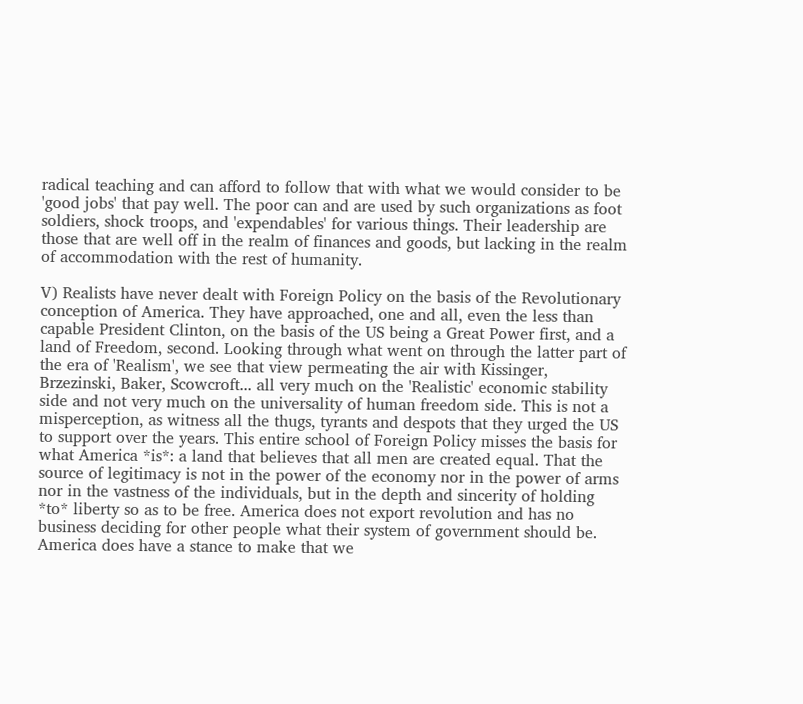radical teaching and can afford to follow that with what we would consider to be 'good jobs' that pay well. The poor can and are used by such organizations as foot soldiers, shock troops, and 'expendables' for various things. Their leadership are those that are well off in the realm of finances and goods, but lacking in the realm of accommodation with the rest of humanity.

V) Realists have never dealt with Foreign Policy on the basis of the Revolutionary conception of America. They have approached, one and all, even the less than capable President Clinton, on the basis of the US being a Great Power first, and a land of Freedom, second. Looking through what went on through the latter part of the era of 'Realism', we see that view permeating the air with Kissinger, Brzezinski, Baker, Scowcroft... all very much on the 'Realistic' economic stability side and not very much on the universality of human freedom side. This is not a misperception, as witness all the thugs, tyrants and despots that they urged the US to support over the years. This entire school of Foreign Policy misses the basis for what America *is*: a land that believes that all men are created equal. That the source of legitimacy is not in the power of the economy nor in the power of arms nor in the vastness of the individuals, but in the depth and sincerity of holding *to* liberty so as to be free. America does not export revolution and has no business deciding for other people what their system of government should be. America does have a stance to make that we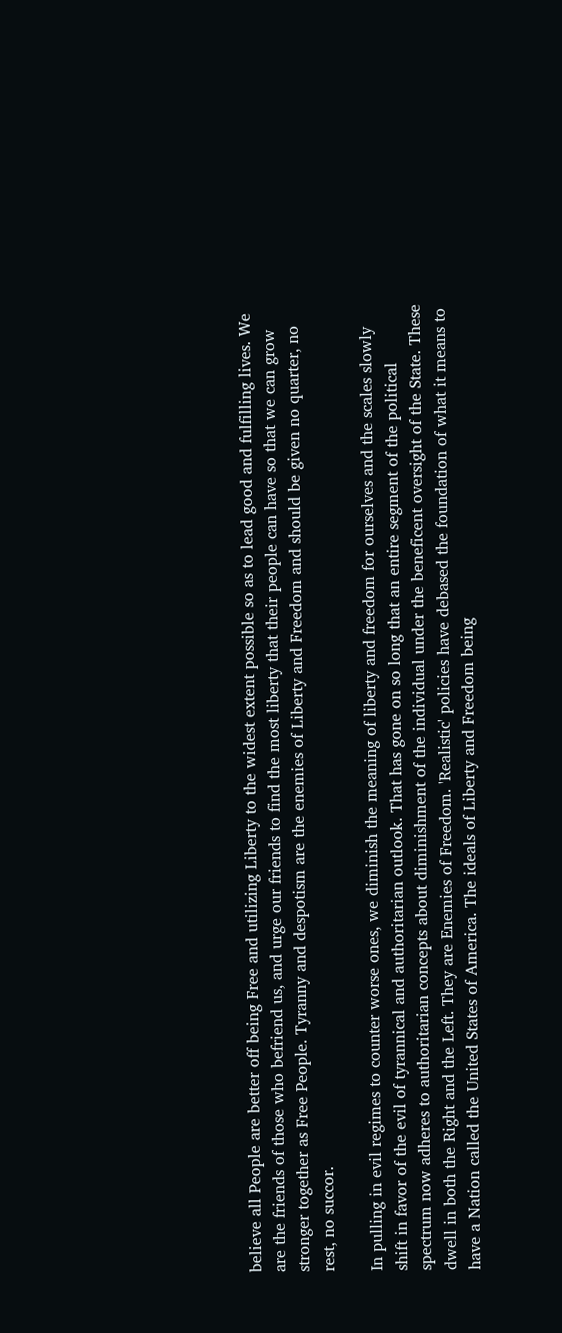believe all People are better off being Free and utilizing Liberty to the widest extent possible so as to lead good and fulfilling lives. We are the friends of those who befriend us, and urge our friends to find the most liberty that their people can have so that we can grow stronger together as Free People. Tyranny and despotism are the enemies of Liberty and Freedom and should be given no quarter, no rest, no succor.

In pulling in evil regimes to counter worse ones, we diminish the meaning of liberty and freedom for ourselves and the scales slowly shift in favor of the evil of tyrannical and authoritarian outlook. That has gone on so long that an entire segment of the political spectrum now adheres to authoritarian concepts about diminishment of the individual under the beneficent oversight of the State. These dwell in both the Right and the Left. They are Enemies of Freedom. 'Realistic' policies have debased the foundation of what it means to have a Nation called the United States of America. The ideals of Liberty and Freedom being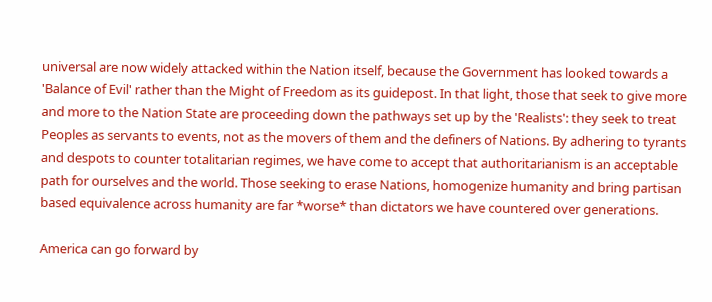universal are now widely attacked within the Nation itself, because the Government has looked towards a 'Balance of Evil' rather than the Might of Freedom as its guidepost. In that light, those that seek to give more and more to the Nation State are proceeding down the pathways set up by the 'Realists': they seek to treat Peoples as servants to events, not as the movers of them and the definers of Nations. By adhering to tyrants and despots to counter totalitarian regimes, we have come to accept that authoritarianism is an acceptable path for ourselves and the world. Those seeking to erase Nations, homogenize humanity and bring partisan based equivalence across humanity are far *worse* than dictators we have countered over generations.

America can go forward by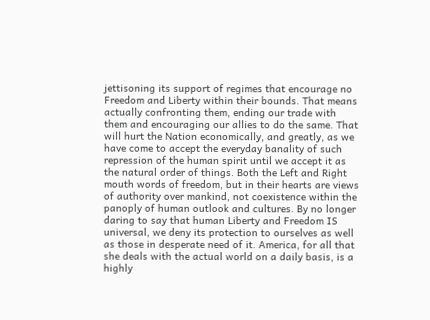jettisoning its support of regimes that encourage no Freedom and Liberty within their bounds. That means actually confronting them, ending our trade with them and encouraging our allies to do the same. That will hurt the Nation economically, and greatly, as we have come to accept the everyday banality of such repression of the human spirit until we accept it as the natural order of things. Both the Left and Right mouth words of freedom, but in their hearts are views of authority over mankind, not coexistence within the panoply of human outlook and cultures. By no longer daring to say that human Liberty and Freedom IS universal, we deny its protection to ourselves as well as those in desperate need of it. America, for all that she deals with the actual world on a daily basis, is a highly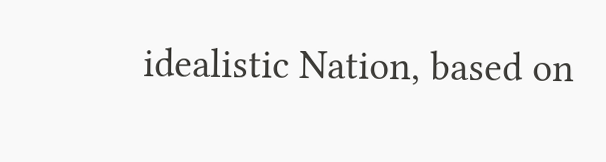idealistic Nation, based on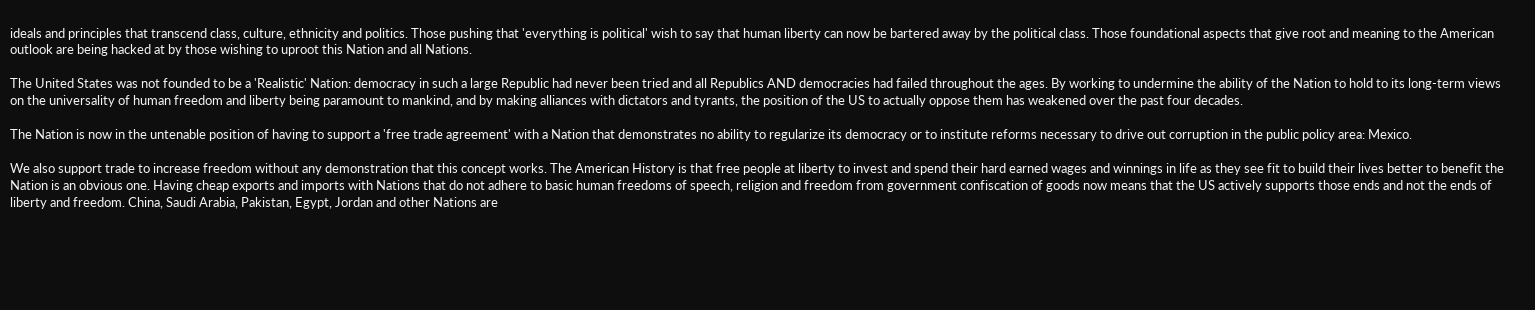ideals and principles that transcend class, culture, ethnicity and politics. Those pushing that 'everything is political' wish to say that human liberty can now be bartered away by the political class. Those foundational aspects that give root and meaning to the American outlook are being hacked at by those wishing to uproot this Nation and all Nations.

The United States was not founded to be a 'Realistic' Nation: democracy in such a large Republic had never been tried and all Republics AND democracies had failed throughout the ages. By working to undermine the ability of the Nation to hold to its long-term views on the universality of human freedom and liberty being paramount to mankind, and by making alliances with dictators and tyrants, the position of the US to actually oppose them has weakened over the past four decades.

The Nation is now in the untenable position of having to support a 'free trade agreement' with a Nation that demonstrates no ability to regularize its democracy or to institute reforms necessary to drive out corruption in the public policy area: Mexico.

We also support trade to increase freedom without any demonstration that this concept works. The American History is that free people at liberty to invest and spend their hard earned wages and winnings in life as they see fit to build their lives better to benefit the Nation is an obvious one. Having cheap exports and imports with Nations that do not adhere to basic human freedoms of speech, religion and freedom from government confiscation of goods now means that the US actively supports those ends and not the ends of liberty and freedom. China, Saudi Arabia, Pakistan, Egypt, Jordan and other Nations are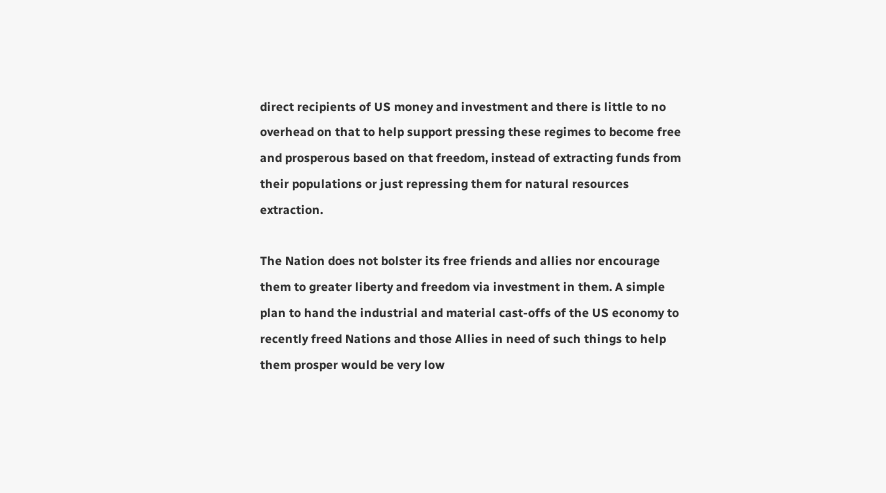direct recipients of US money and investment and there is little to no overhead on that to help support pressing these regimes to become free and prosperous based on that freedom, instead of extracting funds from their populations or just repressing them for natural resources extraction.

The Nation does not bolster its free friends and allies nor encourage them to greater liberty and freedom via investment in them. A simple plan to hand the industrial and material cast-offs of the US economy to recently freed Nations and those Allies in need of such things to help them prosper would be very low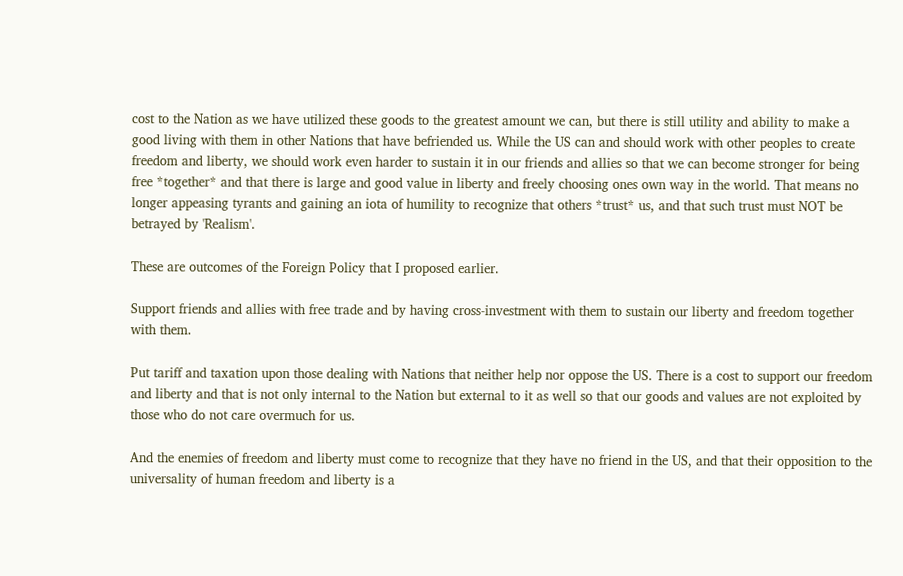cost to the Nation as we have utilized these goods to the greatest amount we can, but there is still utility and ability to make a good living with them in other Nations that have befriended us. While the US can and should work with other peoples to create freedom and liberty, we should work even harder to sustain it in our friends and allies so that we can become stronger for being free *together* and that there is large and good value in liberty and freely choosing ones own way in the world. That means no longer appeasing tyrants and gaining an iota of humility to recognize that others *trust* us, and that such trust must NOT be betrayed by 'Realism'.

These are outcomes of the Foreign Policy that I proposed earlier.

Support friends and allies with free trade and by having cross-investment with them to sustain our liberty and freedom together with them.

Put tariff and taxation upon those dealing with Nations that neither help nor oppose the US. There is a cost to support our freedom and liberty and that is not only internal to the Nation but external to it as well so that our goods and values are not exploited by those who do not care overmuch for us.

And the enemies of freedom and liberty must come to recognize that they have no friend in the US, and that their opposition to the universality of human freedom and liberty is a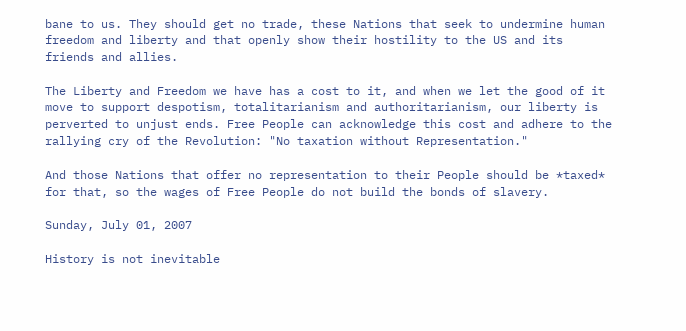bane to us. They should get no trade, these Nations that seek to undermine human freedom and liberty and that openly show their hostility to the US and its friends and allies.

The Liberty and Freedom we have has a cost to it, and when we let the good of it move to support despotism, totalitarianism and authoritarianism, our liberty is perverted to unjust ends. Free People can acknowledge this cost and adhere to the rallying cry of the Revolution: "No taxation without Representation."

And those Nations that offer no representation to their People should be *taxed* for that, so the wages of Free People do not build the bonds of slavery.

Sunday, July 01, 2007

History is not inevitable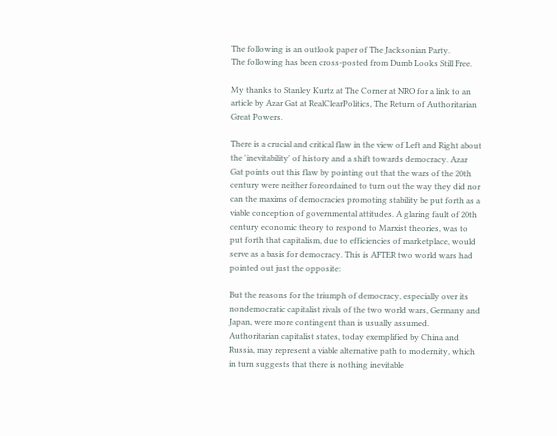The following is an outlook paper of The Jacksonian Party.
The following has been cross-posted from Dumb Looks Still Free.

My thanks to Stanley Kurtz at The Corner at NRO for a link to an article by Azar Gat at RealClearPolitics, The Return of Authoritarian Great Powers.

There is a crucial and critical flaw in the view of Left and Right about the 'inevitability' of history and a shift towards democracy. Azar Gat points out this flaw by pointing out that the wars of the 20th century were neither foreordained to turn out the way they did nor can the maxims of democracies promoting stability be put forth as a viable conception of governmental attitudes. A glaring fault of 20th century economic theory to respond to Marxist theories, was to put forth that capitalism, due to efficiencies of marketplace, would serve as a basis for democracy. This is AFTER two world wars had pointed out just the opposite:

But the reasons for the triumph of democracy, especially over its nondemocratic capitalist rivals of the two world wars, Germany and Japan, were more contingent than is usually assumed. Authoritarian capitalist states, today exemplified by China and Russia, may represent a viable alternative path to modernity, which in turn suggests that there is nothing inevitable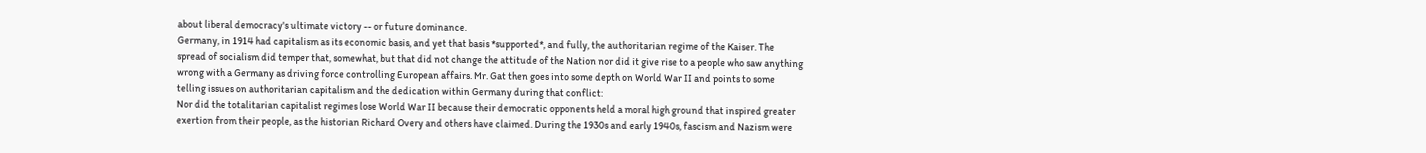about liberal democracy's ultimate victory -- or future dominance.
Germany, in 1914 had capitalism as its economic basis, and yet that basis *supported*, and fully, the authoritarian regime of the Kaiser. The spread of socialism did temper that, somewhat, but that did not change the attitude of the Nation nor did it give rise to a people who saw anything wrong with a Germany as driving force controlling European affairs. Mr. Gat then goes into some depth on World War II and points to some telling issues on authoritarian capitalism and the dedication within Germany during that conflict:
Nor did the totalitarian capitalist regimes lose World War II because their democratic opponents held a moral high ground that inspired greater exertion from their people, as the historian Richard Overy and others have claimed. During the 1930s and early 1940s, fascism and Nazism were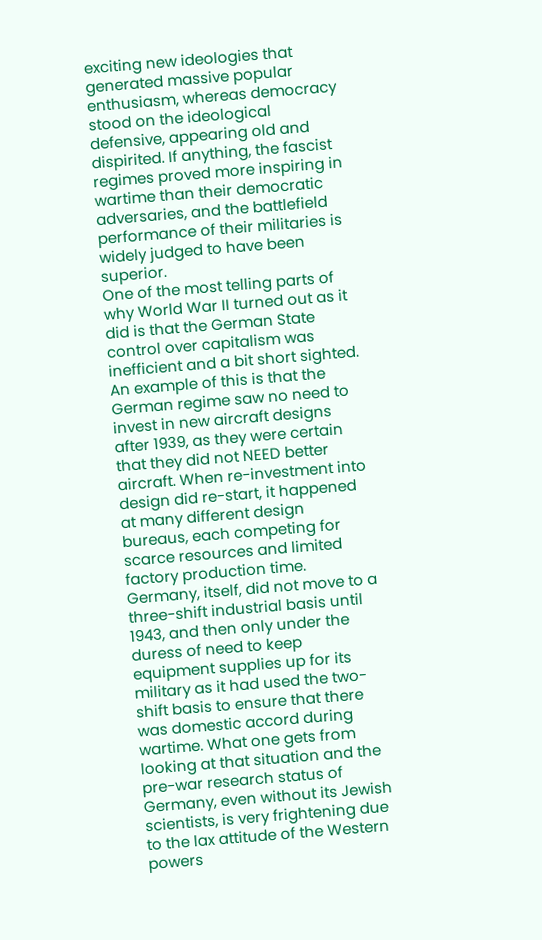exciting new ideologies that generated massive popular enthusiasm, whereas democracy stood on the ideological defensive, appearing old and dispirited. If anything, the fascist regimes proved more inspiring in wartime than their democratic adversaries, and the battlefield performance of their militaries is widely judged to have been superior.
One of the most telling parts of why World War II turned out as it did is that the German State control over capitalism was inefficient and a bit short sighted. An example of this is that the German regime saw no need to invest in new aircraft designs after 1939, as they were certain that they did not NEED better aircraft. When re-investment into design did re-start, it happened at many different design bureaus, each competing for scarce resources and limited factory production time. Germany, itself, did not move to a three-shift industrial basis until 1943, and then only under the duress of need to keep equipment supplies up for its military as it had used the two-shift basis to ensure that there was domestic accord during wartime. What one gets from looking at that situation and the pre-war research status of Germany, even without its Jewish scientists, is very frightening due to the lax attitude of the Western powers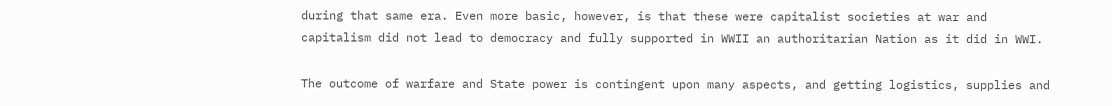during that same era. Even more basic, however, is that these were capitalist societies at war and capitalism did not lead to democracy and fully supported in WWII an authoritarian Nation as it did in WWI.

The outcome of warfare and State power is contingent upon many aspects, and getting logistics, supplies and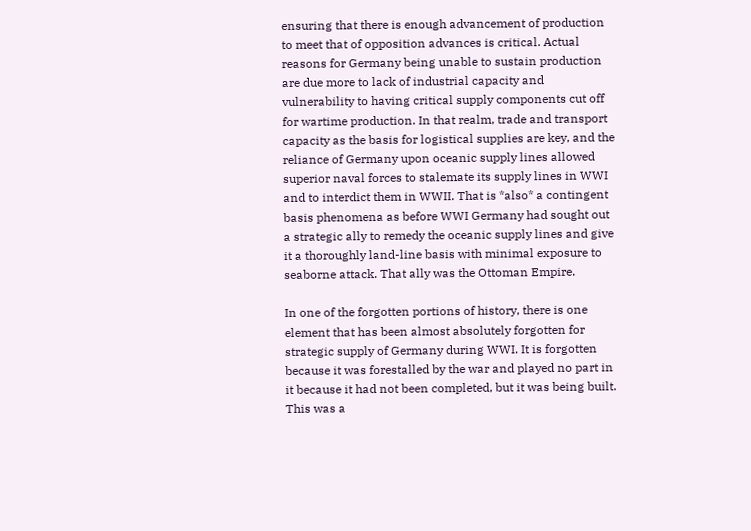ensuring that there is enough advancement of production to meet that of opposition advances is critical. Actual reasons for Germany being unable to sustain production are due more to lack of industrial capacity and vulnerability to having critical supply components cut off for wartime production. In that realm, trade and transport capacity as the basis for logistical supplies are key, and the reliance of Germany upon oceanic supply lines allowed superior naval forces to stalemate its supply lines in WWI and to interdict them in WWII. That is *also* a contingent basis phenomena as before WWI Germany had sought out a strategic ally to remedy the oceanic supply lines and give it a thoroughly land-line basis with minimal exposure to seaborne attack. That ally was the Ottoman Empire.

In one of the forgotten portions of history, there is one element that has been almost absolutely forgotten for strategic supply of Germany during WWI. It is forgotten because it was forestalled by the war and played no part in it because it had not been completed, but it was being built. This was a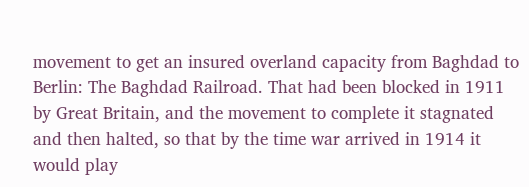movement to get an insured overland capacity from Baghdad to Berlin: The Baghdad Railroad. That had been blocked in 1911 by Great Britain, and the movement to complete it stagnated and then halted, so that by the time war arrived in 1914 it would play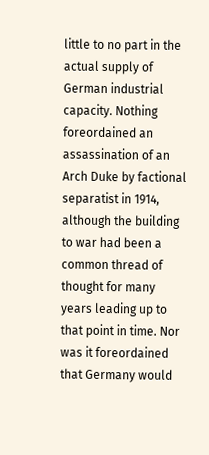little to no part in the actual supply of German industrial capacity. Nothing foreordained an assassination of an Arch Duke by factional separatist in 1914, although the building to war had been a common thread of thought for many years leading up to that point in time. Nor was it foreordained that Germany would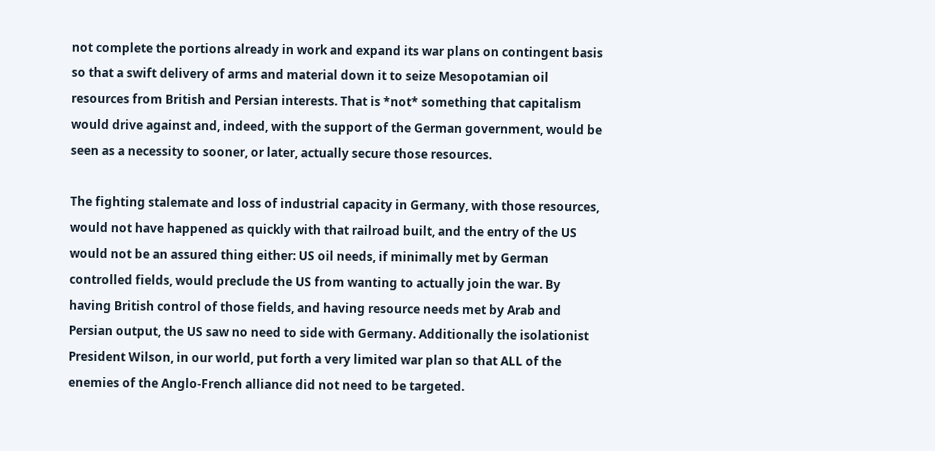not complete the portions already in work and expand its war plans on contingent basis so that a swift delivery of arms and material down it to seize Mesopotamian oil resources from British and Persian interests. That is *not* something that capitalism would drive against and, indeed, with the support of the German government, would be seen as a necessity to sooner, or later, actually secure those resources.

The fighting stalemate and loss of industrial capacity in Germany, with those resources, would not have happened as quickly with that railroad built, and the entry of the US would not be an assured thing either: US oil needs, if minimally met by German controlled fields, would preclude the US from wanting to actually join the war. By having British control of those fields, and having resource needs met by Arab and Persian output, the US saw no need to side with Germany. Additionally the isolationist President Wilson, in our world, put forth a very limited war plan so that ALL of the enemies of the Anglo-French alliance did not need to be targeted.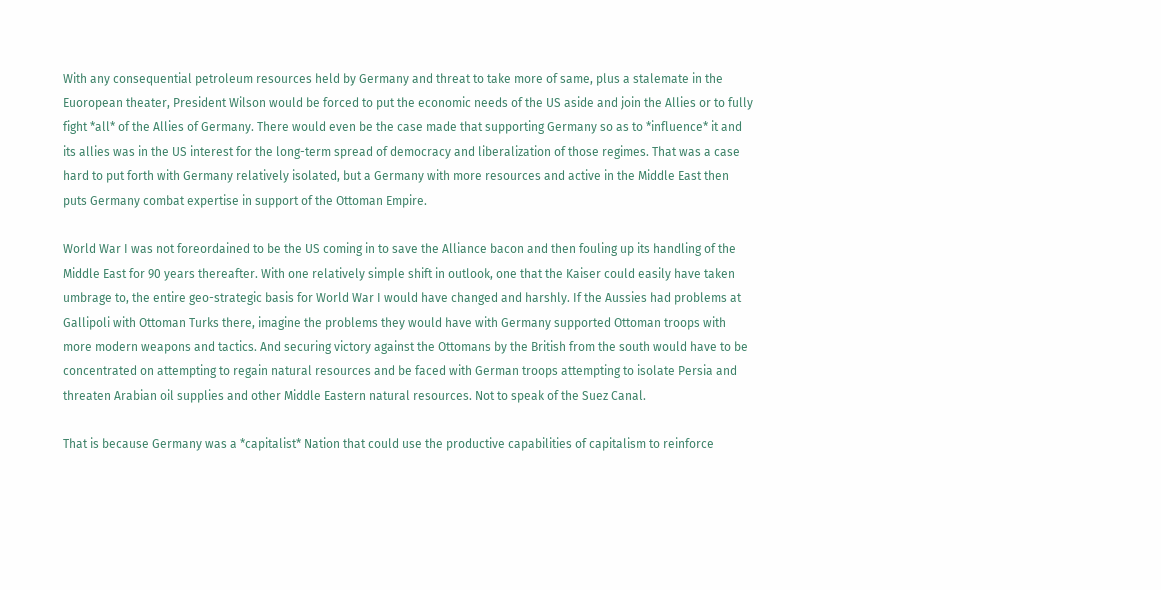With any consequential petroleum resources held by Germany and threat to take more of same, plus a stalemate in the Euoropean theater, President Wilson would be forced to put the economic needs of the US aside and join the Allies or to fully fight *all* of the Allies of Germany. There would even be the case made that supporting Germany so as to *influence* it and its allies was in the US interest for the long-term spread of democracy and liberalization of those regimes. That was a case hard to put forth with Germany relatively isolated, but a Germany with more resources and active in the Middle East then puts Germany combat expertise in support of the Ottoman Empire.

World War I was not foreordained to be the US coming in to save the Alliance bacon and then fouling up its handling of the Middle East for 90 years thereafter. With one relatively simple shift in outlook, one that the Kaiser could easily have taken umbrage to, the entire geo-strategic basis for World War I would have changed and harshly. If the Aussies had problems at Gallipoli with Ottoman Turks there, imagine the problems they would have with Germany supported Ottoman troops with more modern weapons and tactics. And securing victory against the Ottomans by the British from the south would have to be concentrated on attempting to regain natural resources and be faced with German troops attempting to isolate Persia and threaten Arabian oil supplies and other Middle Eastern natural resources. Not to speak of the Suez Canal.

That is because Germany was a *capitalist* Nation that could use the productive capabilities of capitalism to reinforce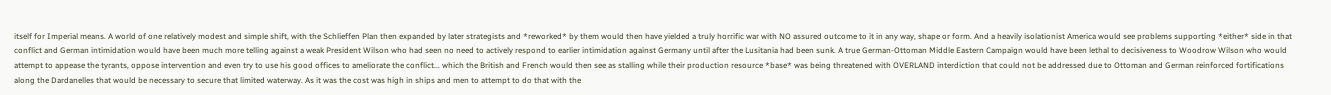itself for Imperial means. A world of one relatively modest and simple shift, with the Schlieffen Plan then expanded by later strategists and *reworked* by them would then have yielded a truly horrific war with NO assured outcome to it in any way, shape or form. And a heavily isolationist America would see problems supporting *either* side in that conflict and German intimidation would have been much more telling against a weak President Wilson who had seen no need to actively respond to earlier intimidation against Germany until after the Lusitania had been sunk. A true German-Ottoman Middle Eastern Campaign would have been lethal to decisiveness to Woodrow Wilson who would attempt to appease the tyrants, oppose intervention and even try to use his good offices to ameliorate the conflict... which the British and French would then see as stalling while their production resource *base* was being threatened with OVERLAND interdiction that could not be addressed due to Ottoman and German reinforced fortifications along the Dardanelles that would be necessary to secure that limited waterway. As it was the cost was high in ships and men to attempt to do that with the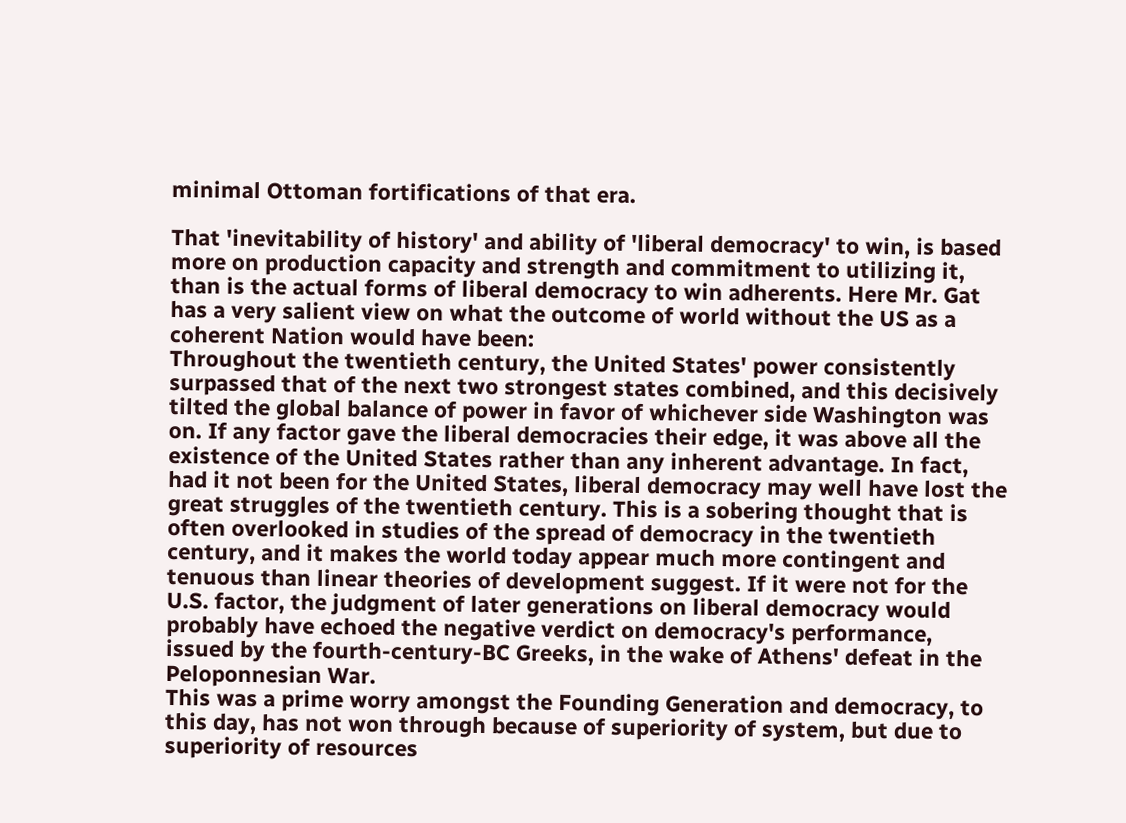minimal Ottoman fortifications of that era.

That 'inevitability of history' and ability of 'liberal democracy' to win, is based more on production capacity and strength and commitment to utilizing it, than is the actual forms of liberal democracy to win adherents. Here Mr. Gat has a very salient view on what the outcome of world without the US as a coherent Nation would have been:
Throughout the twentieth century, the United States' power consistently surpassed that of the next two strongest states combined, and this decisively tilted the global balance of power in favor of whichever side Washington was on. If any factor gave the liberal democracies their edge, it was above all the existence of the United States rather than any inherent advantage. In fact, had it not been for the United States, liberal democracy may well have lost the great struggles of the twentieth century. This is a sobering thought that is often overlooked in studies of the spread of democracy in the twentieth century, and it makes the world today appear much more contingent and tenuous than linear theories of development suggest. If it were not for the U.S. factor, the judgment of later generations on liberal democracy would probably have echoed the negative verdict on democracy's performance, issued by the fourth-century-BC Greeks, in the wake of Athens' defeat in the Peloponnesian War.
This was a prime worry amongst the Founding Generation and democracy, to this day, has not won through because of superiority of system, but due to superiority of resources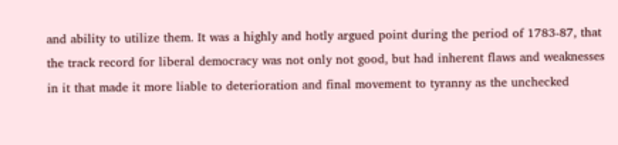and ability to utilize them. It was a highly and hotly argued point during the period of 1783-87, that the track record for liberal democracy was not only not good, but had inherent flaws and weaknesses in it that made it more liable to deterioration and final movement to tyranny as the unchecked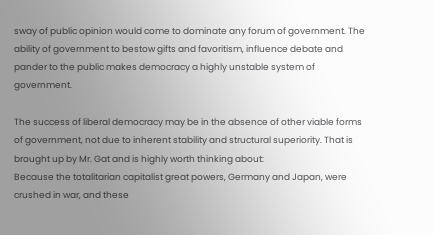sway of public opinion would come to dominate any forum of government. The ability of government to bestow gifts and favoritism, influence debate and pander to the public makes democracy a highly unstable system of government.

The success of liberal democracy may be in the absence of other viable forms of government, not due to inherent stability and structural superiority. That is brought up by Mr. Gat and is highly worth thinking about:
Because the totalitarian capitalist great powers, Germany and Japan, were crushed in war, and these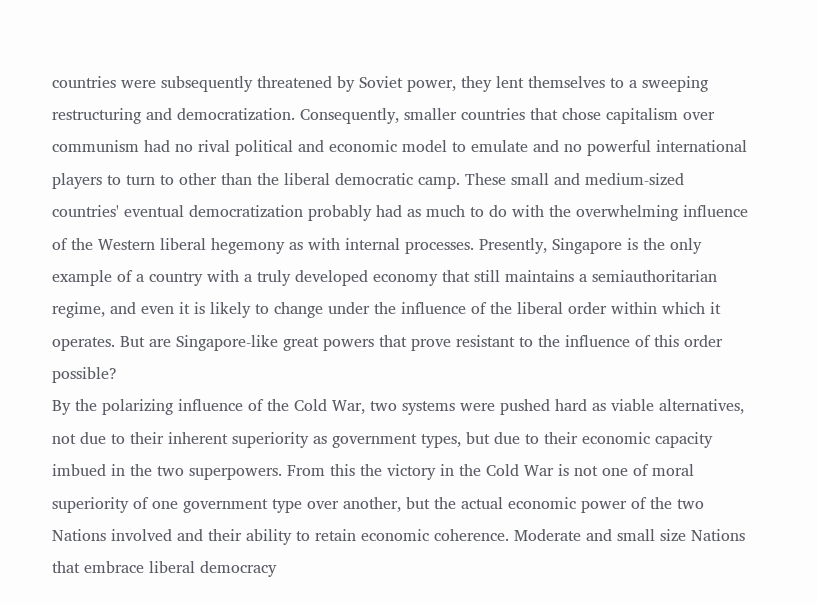countries were subsequently threatened by Soviet power, they lent themselves to a sweeping restructuring and democratization. Consequently, smaller countries that chose capitalism over communism had no rival political and economic model to emulate and no powerful international players to turn to other than the liberal democratic camp. These small and medium-sized countries' eventual democratization probably had as much to do with the overwhelming influence of the Western liberal hegemony as with internal processes. Presently, Singapore is the only example of a country with a truly developed economy that still maintains a semiauthoritarian regime, and even it is likely to change under the influence of the liberal order within which it operates. But are Singapore-like great powers that prove resistant to the influence of this order possible?
By the polarizing influence of the Cold War, two systems were pushed hard as viable alternatives, not due to their inherent superiority as government types, but due to their economic capacity imbued in the two superpowers. From this the victory in the Cold War is not one of moral superiority of one government type over another, but the actual economic power of the two Nations involved and their ability to retain economic coherence. Moderate and small size Nations that embrace liberal democracy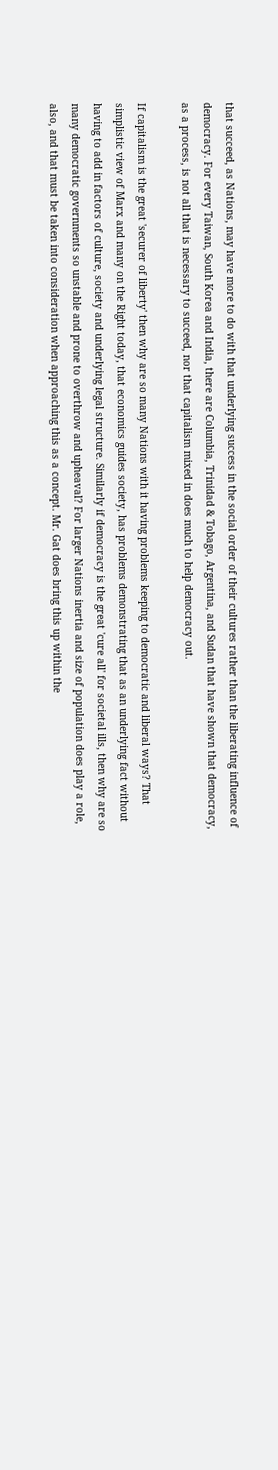that succeed, as Nations, may have more to do with that underlying success in the social order of their cultures rather than the liberating influence of democracy. For every Taiwan, South Korea and India, there are Columbia, Trinidad & Tobago, Argentina, and Sudan that have shown that democracy, as a process, is not all that is necessary to succeed, nor that capitalism mixed in does much to help democracy out.

If capitalism is the great 'securer of liberty' then why are so many Nations with it having problems keeping to democratic and liberal ways? That simplistic view of Marx and many on the Right today, that economics guides society, has problems demonstrating that as an underlying fact without having to add in factors of culture, society and underlying legal structure. Similarly if democracy is the great 'cure all' for societal ills, then why are so many democratic governments so unstable and prone to overthrow and upheaval? For larger Nations inertia and size of population does play a role, also, and that must be taken into consideration when approaching this as a concept. Mr. Gat does bring this up within the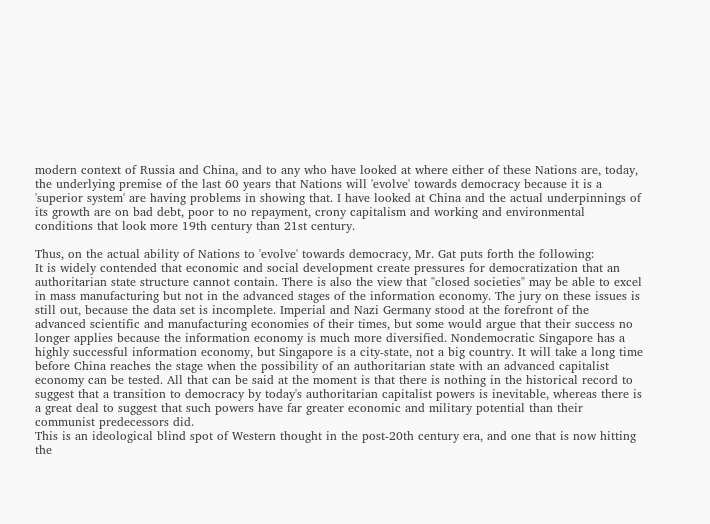modern context of Russia and China, and to any who have looked at where either of these Nations are, today, the underlying premise of the last 60 years that Nations will 'evolve' towards democracy because it is a 'superior system' are having problems in showing that. I have looked at China and the actual underpinnings of its growth are on bad debt, poor to no repayment, crony capitalism and working and environmental conditions that look more 19th century than 21st century.

Thus, on the actual ability of Nations to 'evolve' towards democracy, Mr. Gat puts forth the following:
It is widely contended that economic and social development create pressures for democratization that an authoritarian state structure cannot contain. There is also the view that "closed societies" may be able to excel in mass manufacturing but not in the advanced stages of the information economy. The jury on these issues is still out, because the data set is incomplete. Imperial and Nazi Germany stood at the forefront of the advanced scientific and manufacturing economies of their times, but some would argue that their success no longer applies because the information economy is much more diversified. Nondemocratic Singapore has a highly successful information economy, but Singapore is a city-state, not a big country. It will take a long time before China reaches the stage when the possibility of an authoritarian state with an advanced capitalist economy can be tested. All that can be said at the moment is that there is nothing in the historical record to suggest that a transition to democracy by today's authoritarian capitalist powers is inevitable, whereas there is a great deal to suggest that such powers have far greater economic and military potential than their communist predecessors did.
This is an ideological blind spot of Western thought in the post-20th century era, and one that is now hitting the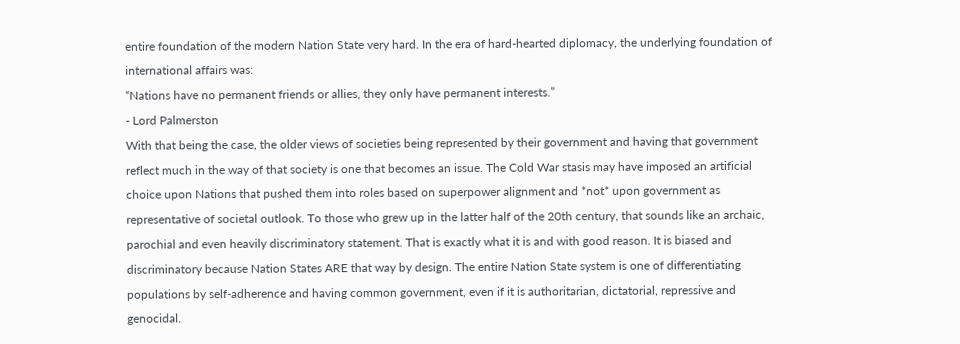entire foundation of the modern Nation State very hard. In the era of hard-hearted diplomacy, the underlying foundation of international affairs was:
“Nations have no permanent friends or allies, they only have permanent interests.”
- Lord Palmerston
With that being the case, the older views of societies being represented by their government and having that government reflect much in the way of that society is one that becomes an issue. The Cold War stasis may have imposed an artificial choice upon Nations that pushed them into roles based on superpower alignment and *not* upon government as representative of societal outlook. To those who grew up in the latter half of the 20th century, that sounds like an archaic, parochial and even heavily discriminatory statement. That is exactly what it is and with good reason. It is biased and discriminatory because Nation States ARE that way by design. The entire Nation State system is one of differentiating populations by self-adherence and having common government, even if it is authoritarian, dictatorial, repressive and genocidal.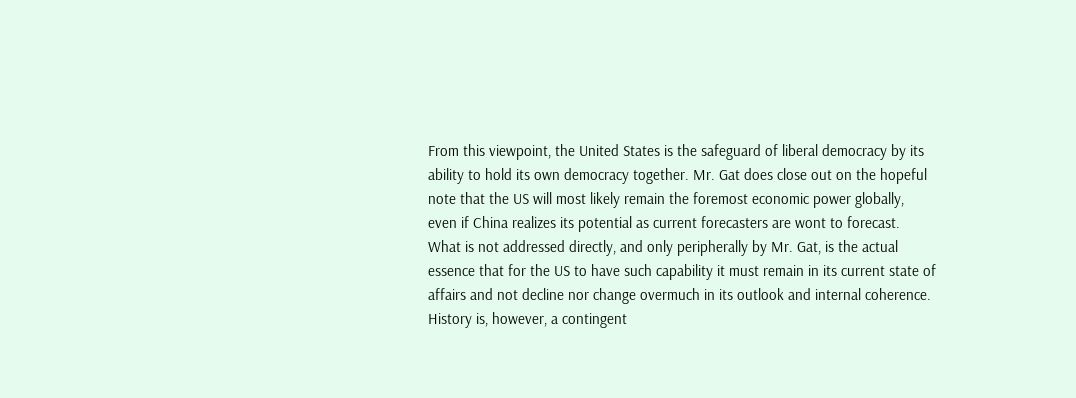From this viewpoint, the United States is the safeguard of liberal democracy by its ability to hold its own democracy together. Mr. Gat does close out on the hopeful note that the US will most likely remain the foremost economic power globally, even if China realizes its potential as current forecasters are wont to forecast. What is not addressed directly, and only peripherally by Mr. Gat, is the actual essence that for the US to have such capability it must remain in its current state of affairs and not decline nor change overmuch in its outlook and internal coherence. History is, however, a contingent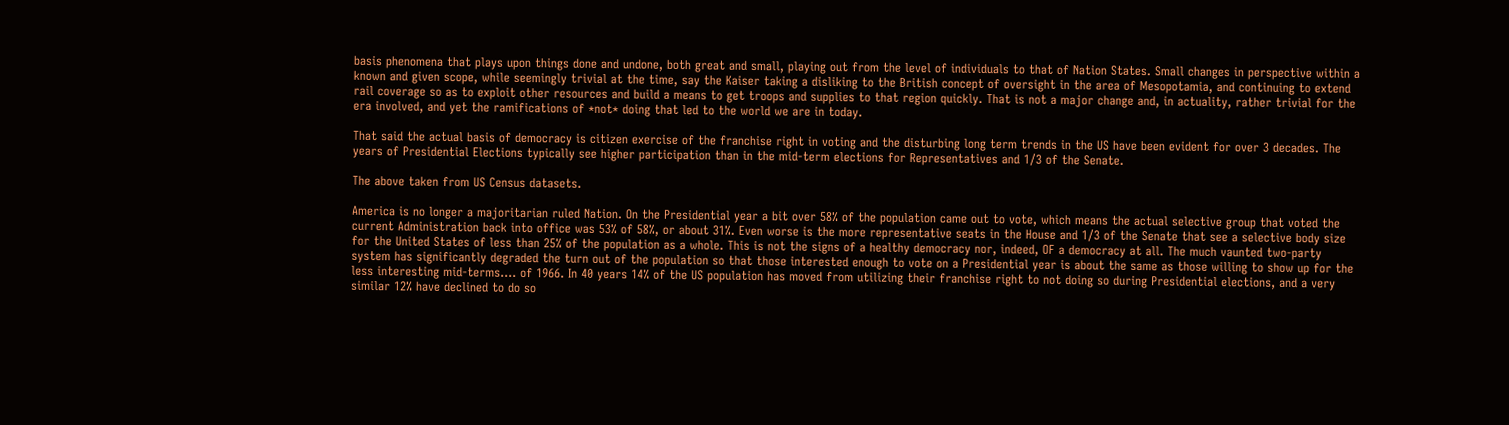basis phenomena that plays upon things done and undone, both great and small, playing out from the level of individuals to that of Nation States. Small changes in perspective within a known and given scope, while seemingly trivial at the time, say the Kaiser taking a disliking to the British concept of oversight in the area of Mesopotamia, and continuing to extend rail coverage so as to exploit other resources and build a means to get troops and supplies to that region quickly. That is not a major change and, in actuality, rather trivial for the era involved, and yet the ramifications of *not* doing that led to the world we are in today.

That said the actual basis of democracy is citizen exercise of the franchise right in voting and the disturbing long term trends in the US have been evident for over 3 decades. The years of Presidential Elections typically see higher participation than in the mid-term elections for Representatives and 1/3 of the Senate.

The above taken from US Census datasets.

America is no longer a majoritarian ruled Nation. On the Presidential year a bit over 58% of the population came out to vote, which means the actual selective group that voted the current Administration back into office was 53% of 58%, or about 31%. Even worse is the more representative seats in the House and 1/3 of the Senate that see a selective body size for the United States of less than 25% of the population as a whole. This is not the signs of a healthy democracy nor, indeed, OF a democracy at all. The much vaunted two-party system has significantly degraded the turn out of the population so that those interested enough to vote on a Presidential year is about the same as those willing to show up for the less interesting mid-terms.... of 1966. In 40 years 14% of the US population has moved from utilizing their franchise right to not doing so during Presidential elections, and a very similar 12% have declined to do so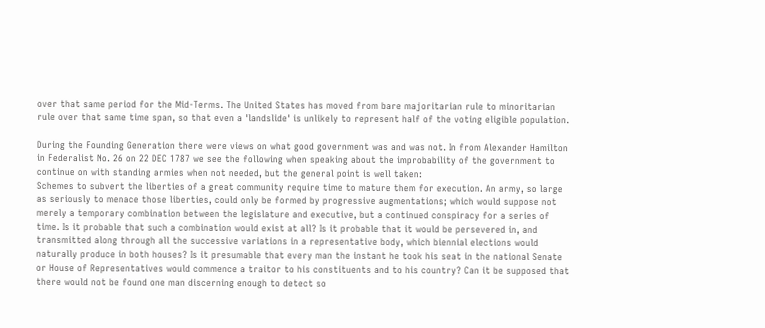over that same period for the Mid-Terms. The United States has moved from bare majoritarian rule to minoritarian rule over that same time span, so that even a 'landslide' is unlikely to represent half of the voting eligible population.

During the Founding Generation there were views on what good government was and was not. In from Alexander Hamilton in Federalist No. 26 on 22 DEC 1787 we see the following when speaking about the improbability of the government to continue on with standing armies when not needed, but the general point is well taken:
Schemes to subvert the liberties of a great community require time to mature them for execution. An army, so large as seriously to menace those liberties, could only be formed by progressive augmentations; which would suppose not merely a temporary combination between the legislature and executive, but a continued conspiracy for a series of time. Is it probable that such a combination would exist at all? Is it probable that it would be persevered in, and transmitted along through all the successive variations in a representative body, which biennial elections would naturally produce in both houses? Is it presumable that every man the instant he took his seat in the national Senate or House of Representatives would commence a traitor to his constituents and to his country? Can it be supposed that there would not be found one man discerning enough to detect so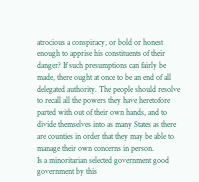atrocious a conspiracy, or bold or honest enough to apprise his constituents of their danger? If such presumptions can fairly be made, there ought at once to be an end of all delegated authority. The people should resolve to recall all the powers they have heretofore parted with out of their own hands, and to divide themselves into as many States as there are counties in order that they may be able to manage their own concerns in person.
Is a minoritarian selected government good government by this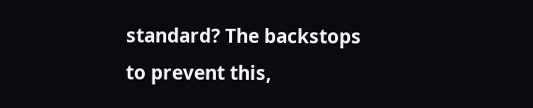standard? The backstops to prevent this,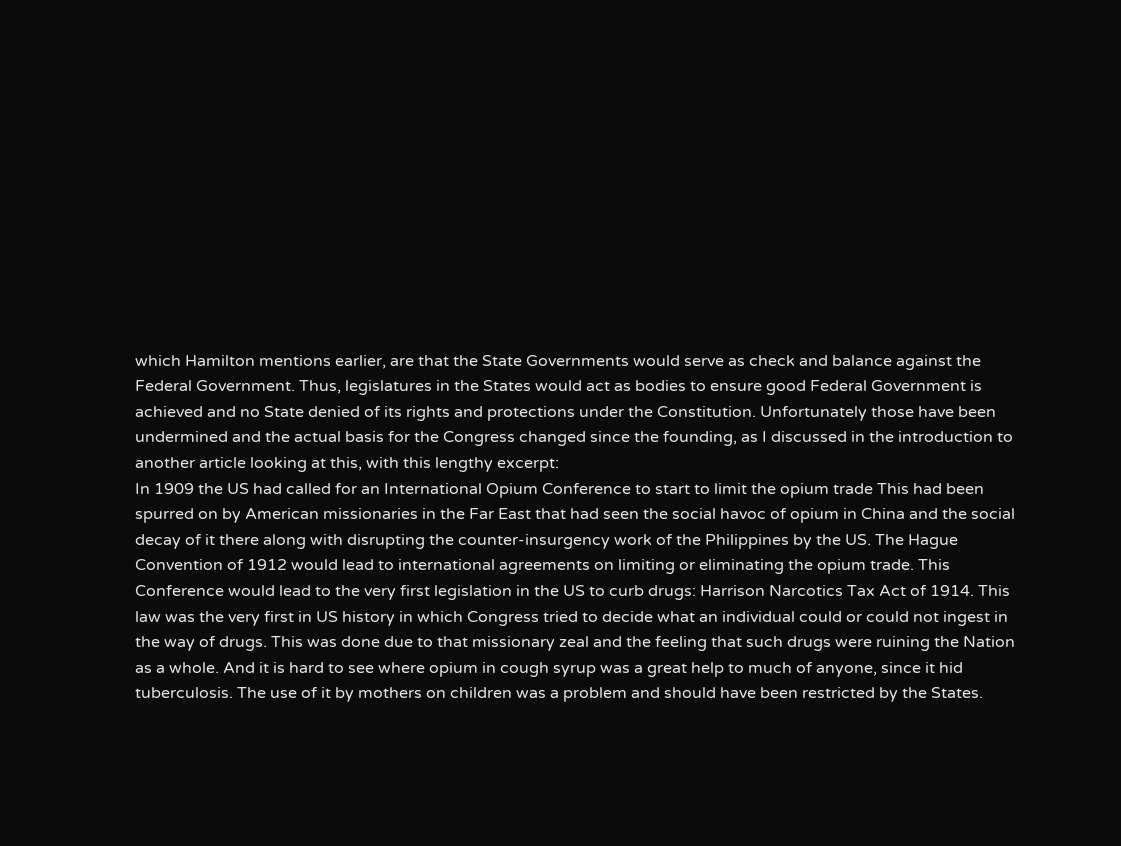which Hamilton mentions earlier, are that the State Governments would serve as check and balance against the Federal Government. Thus, legislatures in the States would act as bodies to ensure good Federal Government is achieved and no State denied of its rights and protections under the Constitution. Unfortunately those have been undermined and the actual basis for the Congress changed since the founding, as I discussed in the introduction to another article looking at this, with this lengthy excerpt:
In 1909 the US had called for an International Opium Conference to start to limit the opium trade This had been spurred on by American missionaries in the Far East that had seen the social havoc of opium in China and the social decay of it there along with disrupting the counter-insurgency work of the Philippines by the US. The Hague Convention of 1912 would lead to international agreements on limiting or eliminating the opium trade. This Conference would lead to the very first legislation in the US to curb drugs: Harrison Narcotics Tax Act of 1914. This law was the very first in US history in which Congress tried to decide what an individual could or could not ingest in the way of drugs. This was done due to that missionary zeal and the feeling that such drugs were ruining the Nation as a whole. And it is hard to see where opium in cough syrup was a great help to much of anyone, since it hid tuberculosis. The use of it by mothers on children was a problem and should have been restricted by the States.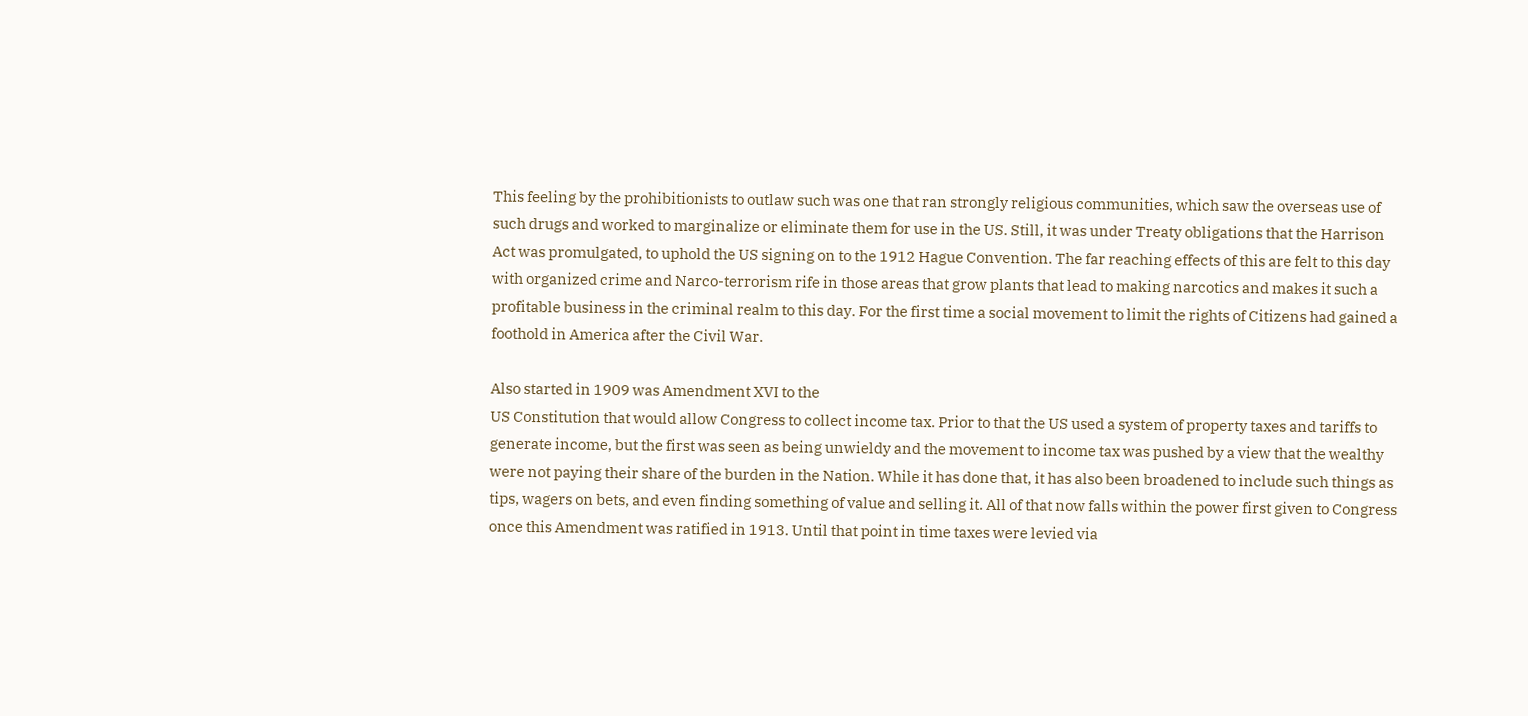This feeling by the prohibitionists to outlaw such was one that ran strongly religious communities, which saw the overseas use of such drugs and worked to marginalize or eliminate them for use in the US. Still, it was under Treaty obligations that the Harrison Act was promulgated, to uphold the US signing on to the 1912 Hague Convention. The far reaching effects of this are felt to this day with organized crime and Narco-terrorism rife in those areas that grow plants that lead to making narcotics and makes it such a profitable business in the criminal realm to this day. For the first time a social movement to limit the rights of Citizens had gained a foothold in America after the Civil War.

Also started in 1909 was Amendment XVI to the
US Constitution that would allow Congress to collect income tax. Prior to that the US used a system of property taxes and tariffs to generate income, but the first was seen as being unwieldy and the movement to income tax was pushed by a view that the wealthy were not paying their share of the burden in the Nation. While it has done that, it has also been broadened to include such things as tips, wagers on bets, and even finding something of value and selling it. All of that now falls within the power first given to Congress once this Amendment was ratified in 1913. Until that point in time taxes were levied via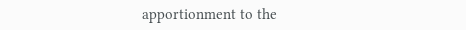apportionment to the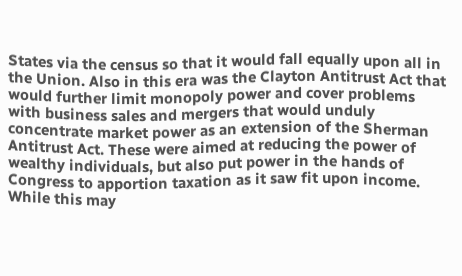States via the census so that it would fall equally upon all in the Union. Also in this era was the Clayton Antitrust Act that would further limit monopoly power and cover problems with business sales and mergers that would unduly concentrate market power as an extension of the Sherman Antitrust Act. These were aimed at reducing the power of wealthy individuals, but also put power in the hands of Congress to apportion taxation as it saw fit upon income. While this may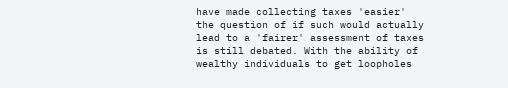have made collecting taxes 'easier' the question of if such would actually lead to a 'fairer' assessment of taxes is still debated. With the ability of wealthy individuals to get loopholes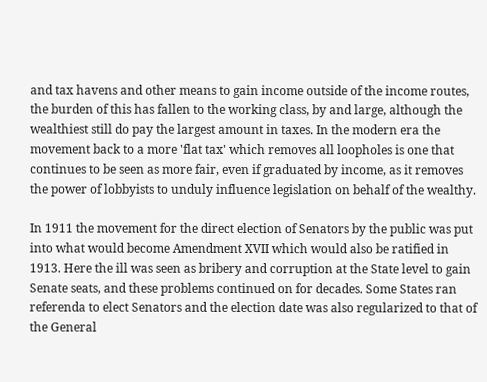and tax havens and other means to gain income outside of the income routes, the burden of this has fallen to the working class, by and large, although the wealthiest still do pay the largest amount in taxes. In the modern era the movement back to a more 'flat tax' which removes all loopholes is one that continues to be seen as more fair, even if graduated by income, as it removes the power of lobbyists to unduly influence legislation on behalf of the wealthy.

In 1911 the movement for the direct election of Senators by the public was put into what would become Amendment XVII which would also be ratified in 1913. Here the ill was seen as bribery and corruption at the State level to gain Senate seats, and these problems continued on for decades. Some States ran referenda to elect Senators and the election date was also regularized to that of the General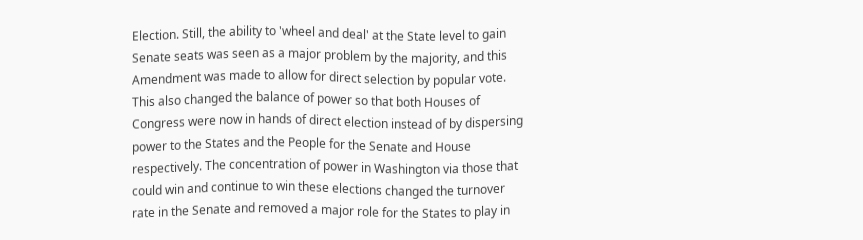Election. Still, the ability to 'wheel and deal' at the State level to gain Senate seats was seen as a major problem by the majority, and this Amendment was made to allow for direct selection by popular vote. This also changed the balance of power so that both Houses of Congress were now in hands of direct election instead of by dispersing power to the States and the People for the Senate and House respectively. The concentration of power in Washington via those that could win and continue to win these elections changed the turnover rate in the Senate and removed a major role for the States to play in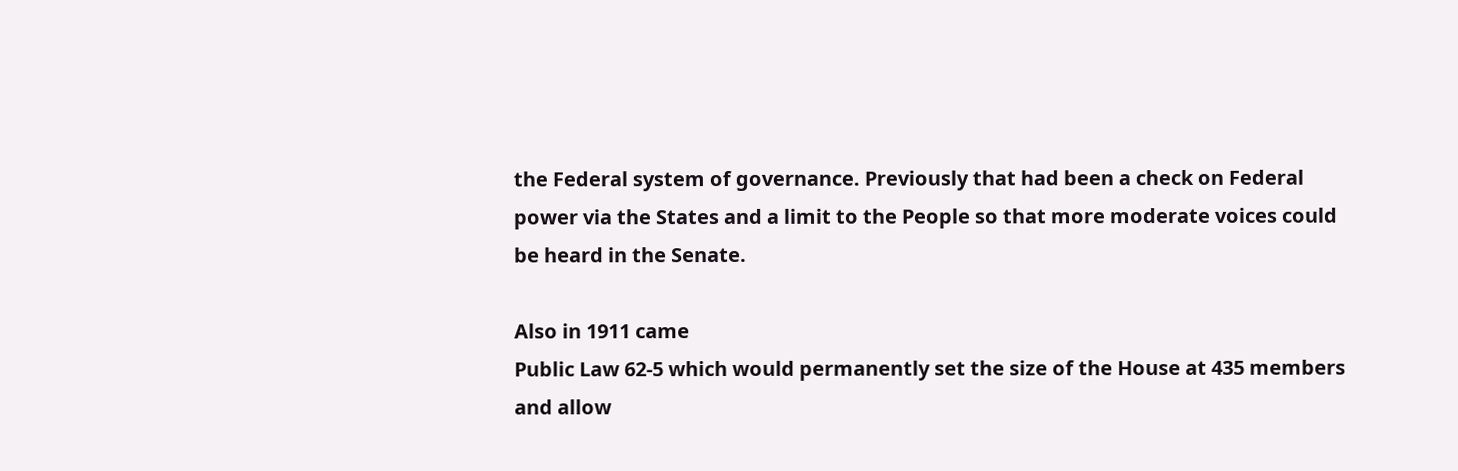the Federal system of governance. Previously that had been a check on Federal power via the States and a limit to the People so that more moderate voices could be heard in the Senate.

Also in 1911 came
Public Law 62-5 which would permanently set the size of the House at 435 members and allow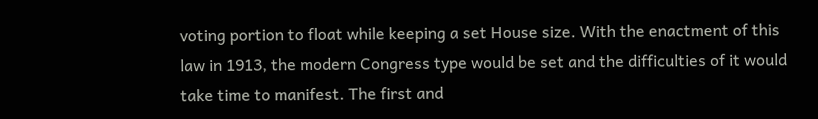voting portion to float while keeping a set House size. With the enactment of this law in 1913, the modern Congress type would be set and the difficulties of it would take time to manifest. The first and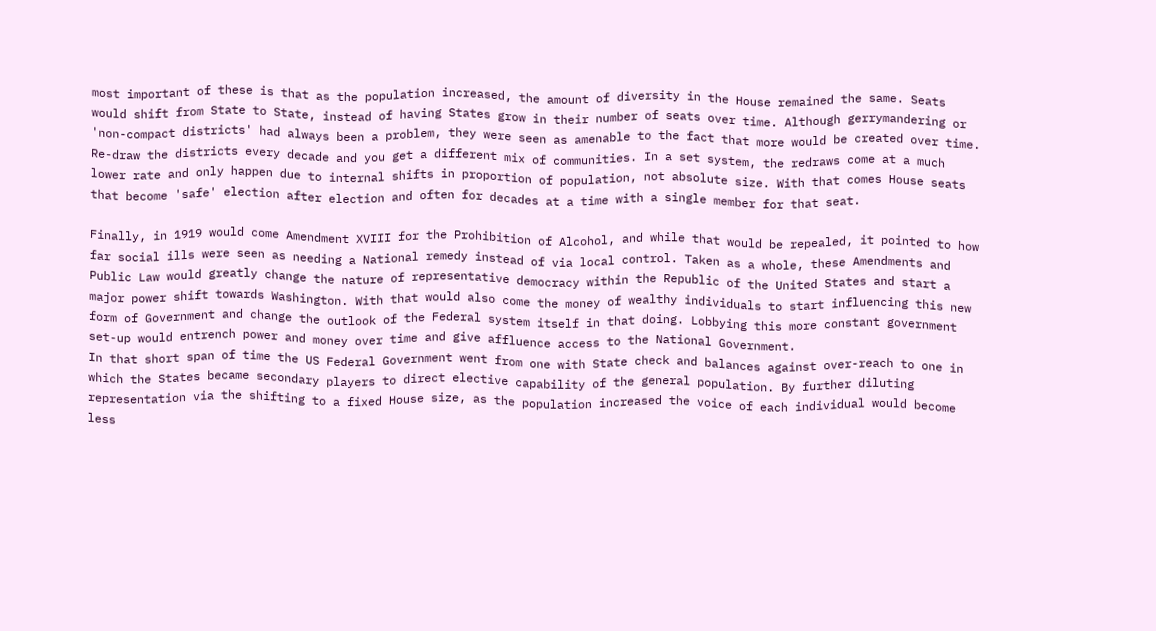most important of these is that as the population increased, the amount of diversity in the House remained the same. Seats would shift from State to State, instead of having States grow in their number of seats over time. Although gerrymandering or 'non-compact districts' had always been a problem, they were seen as amenable to the fact that more would be created over time. Re-draw the districts every decade and you get a different mix of communities. In a set system, the redraws come at a much lower rate and only happen due to internal shifts in proportion of population, not absolute size. With that comes House seats that become 'safe' election after election and often for decades at a time with a single member for that seat.

Finally, in 1919 would come Amendment XVIII for the Prohibition of Alcohol, and while that would be repealed, it pointed to how far social ills were seen as needing a National remedy instead of via local control. Taken as a whole, these Amendments and Public Law would greatly change the nature of representative democracy within the Republic of the United States and start a major power shift towards Washington. With that would also come the money of wealthy individuals to start influencing this new form of Government and change the outlook of the Federal system itself in that doing. Lobbying this more constant government set-up would entrench power and money over time and give affluence access to the National Government.
In that short span of time the US Federal Government went from one with State check and balances against over-reach to one in which the States became secondary players to direct elective capability of the general population. By further diluting representation via the shifting to a fixed House size, as the population increased the voice of each individual would become less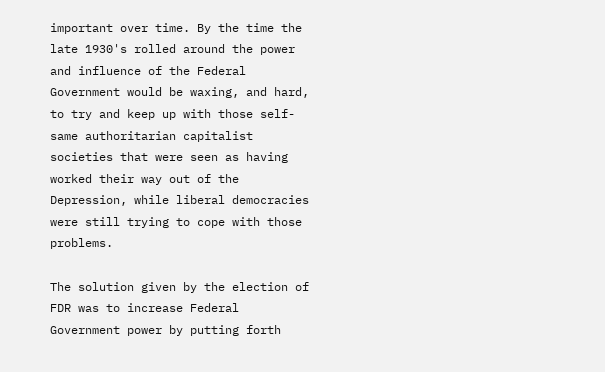important over time. By the time the late 1930's rolled around the power and influence of the Federal Government would be waxing, and hard, to try and keep up with those self-same authoritarian capitalist societies that were seen as having worked their way out of the Depression, while liberal democracies were still trying to cope with those problems.

The solution given by the election of FDR was to increase Federal Government power by putting forth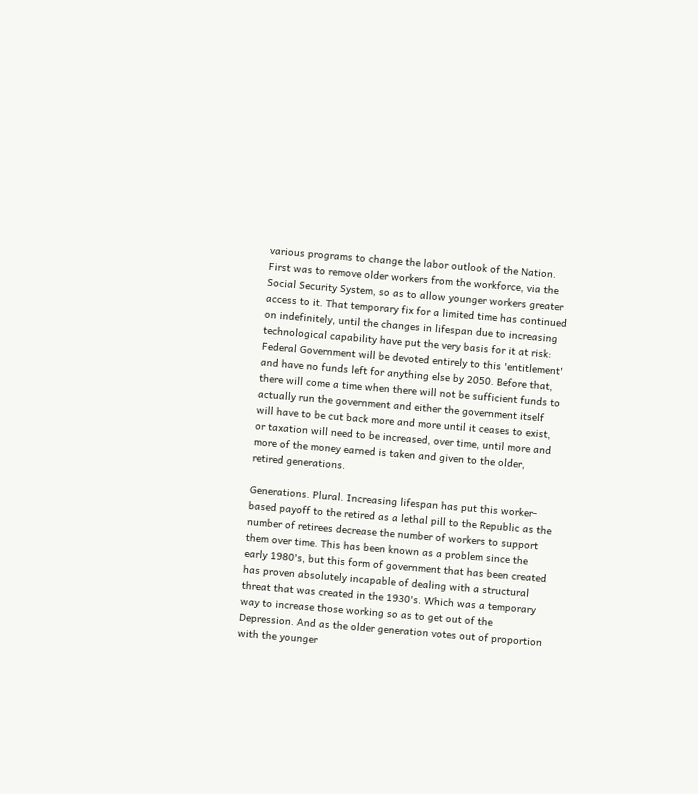various programs to change the labor outlook of the Nation. First was to remove older workers from the workforce, via the Social Security System, so as to allow younger workers greater access to it. That temporary fix for a limited time has continued on indefinitely, until the changes in lifespan due to increasing technological capability have put the very basis for it at risk: Federal Government will be devoted entirely to this 'entitlement' and have no funds left for anything else by 2050. Before that, there will come a time when there will not be sufficient funds to actually run the government and either the government itself will have to be cut back more and more until it ceases to exist, or taxation will need to be increased, over time, until more and more of the money earned is taken and given to the older, retired generations.

Generations. Plural. Increasing lifespan has put this worker-based payoff to the retired as a lethal pill to the Republic as the number of retirees decrease the number of workers to support them over time. This has been known as a problem since the early 1980's, but this form of government that has been created has proven absolutely incapable of dealing with a structural threat that was created in the 1930's. Which was a temporary way to increase those working so as to get out of the Depression. And as the older generation votes out of proportion with the younger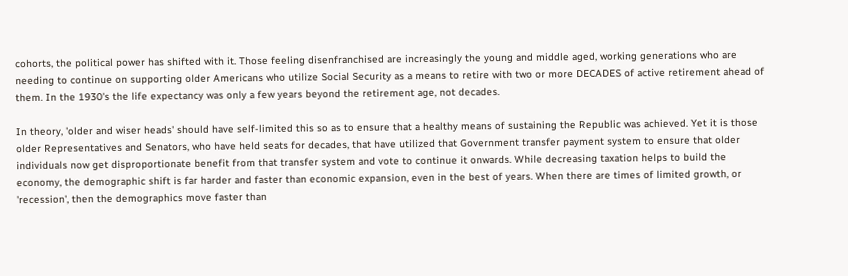cohorts, the political power has shifted with it. Those feeling disenfranchised are increasingly the young and middle aged, working generations who are needing to continue on supporting older Americans who utilize Social Security as a means to retire with two or more DECADES of active retirement ahead of them. In the 1930's the life expectancy was only a few years beyond the retirement age, not decades.

In theory, 'older and wiser heads' should have self-limited this so as to ensure that a healthy means of sustaining the Republic was achieved. Yet it is those older Representatives and Senators, who have held seats for decades, that have utilized that Government transfer payment system to ensure that older individuals now get disproportionate benefit from that transfer system and vote to continue it onwards. While decreasing taxation helps to build the economy, the demographic shift is far harder and faster than economic expansion, even in the best of years. When there are times of limited growth, or 'recession', then the demographics move faster than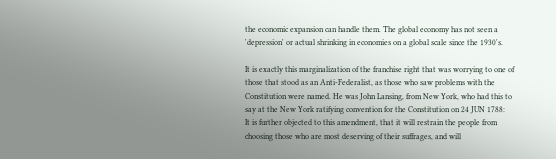the economic expansion can handle them. The global economy has not seen a 'depression' or actual shrinking in economies on a global scale since the 1930's.

It is exactly this marginalization of the franchise right that was worrying to one of those that stood as an Anti-Federalist, as those who saw problems with the Constitution were named. He was John Lansing, from New York, who had this to say at the New York ratifying convention for the Constitution on 24 JUN 1788:
It is further objected to this amendment, that it will restrain the people from choosing those who are most deserving of their suffrages, and will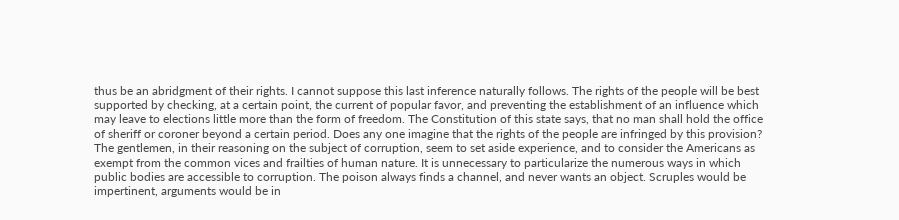thus be an abridgment of their rights. I cannot suppose this last inference naturally follows. The rights of the people will be best supported by checking, at a certain point, the current of popular favor, and preventing the establishment of an influence which may leave to elections little more than the form of freedom. The Constitution of this state says, that no man shall hold the office of sheriff or coroner beyond a certain period. Does any one imagine that the rights of the people are infringed by this provision? The gentlemen, in their reasoning on the subject of corruption, seem to set aside experience, and to consider the Americans as exempt from the common vices and frailties of human nature. It is unnecessary to particularize the numerous ways in which public bodies are accessible to corruption. The poison always finds a channel, and never wants an object. Scruples would be impertinent, arguments would be in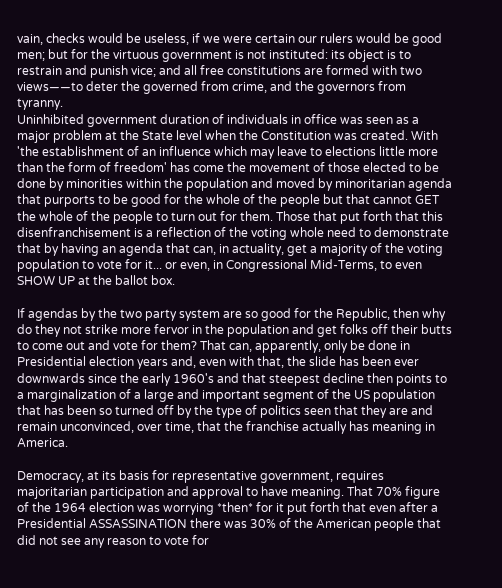vain, checks would be useless, if we were certain our rulers would be good men; but for the virtuous government is not instituted: its object is to restrain and punish vice; and all free constitutions are formed with two views——to deter the governed from crime, and the governors from tyranny.
Uninhibited government duration of individuals in office was seen as a major problem at the State level when the Constitution was created. With 'the establishment of an influence which may leave to elections little more than the form of freedom' has come the movement of those elected to be done by minorities within the population and moved by minoritarian agenda that purports to be good for the whole of the people but that cannot GET the whole of the people to turn out for them. Those that put forth that this disenfranchisement is a reflection of the voting whole need to demonstrate that by having an agenda that can, in actuality, get a majority of the voting population to vote for it... or even, in Congressional Mid-Terms, to even SHOW UP at the ballot box.

If agendas by the two party system are so good for the Republic, then why do they not strike more fervor in the population and get folks off their butts to come out and vote for them? That can, apparently, only be done in Presidential election years and, even with that, the slide has been ever downwards since the early 1960's and that steepest decline then points to a marginalization of a large and important segment of the US population that has been so turned off by the type of politics seen that they are and remain unconvinced, over time, that the franchise actually has meaning in America.

Democracy, at its basis for representative government, requires majoritarian participation and approval to have meaning. That 70% figure of the 1964 election was worrying *then* for it put forth that even after a Presidential ASSASSINATION there was 30% of the American people that did not see any reason to vote for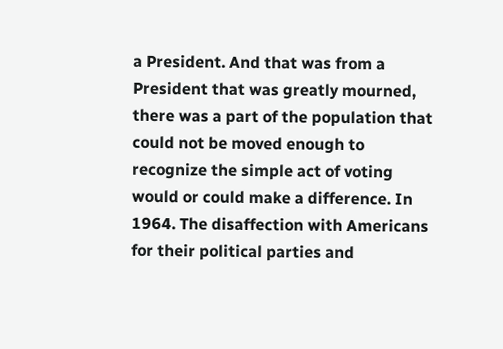a President. And that was from a President that was greatly mourned, there was a part of the population that could not be moved enough to recognize the simple act of voting would or could make a difference. In 1964. The disaffection with Americans for their political parties and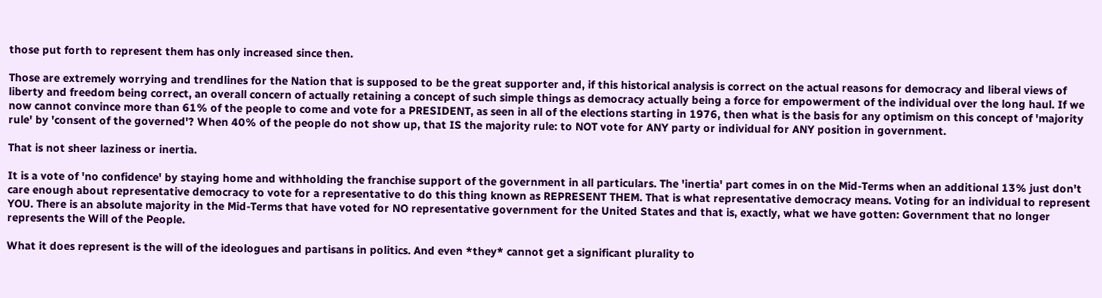those put forth to represent them has only increased since then.

Those are extremely worrying and trendlines for the Nation that is supposed to be the great supporter and, if this historical analysis is correct on the actual reasons for democracy and liberal views of liberty and freedom being correct, an overall concern of actually retaining a concept of such simple things as democracy actually being a force for empowerment of the individual over the long haul. If we now cannot convince more than 61% of the people to come and vote for a PRESIDENT, as seen in all of the elections starting in 1976, then what is the basis for any optimism on this concept of 'majority rule' by 'consent of the governed'? When 40% of the people do not show up, that IS the majority rule: to NOT vote for ANY party or individual for ANY position in government.

That is not sheer laziness or inertia.

It is a vote of 'no confidence' by staying home and withholding the franchise support of the government in all particulars. The 'inertia' part comes in on the Mid-Terms when an additional 13% just don't care enough about representative democracy to vote for a representative to do this thing known as REPRESENT THEM. That is what representative democracy means. Voting for an individual to represent YOU. There is an absolute majority in the Mid-Terms that have voted for NO representative government for the United States and that is, exactly, what we have gotten: Government that no longer represents the Will of the People.

What it does represent is the will of the ideologues and partisans in politics. And even *they* cannot get a significant plurality to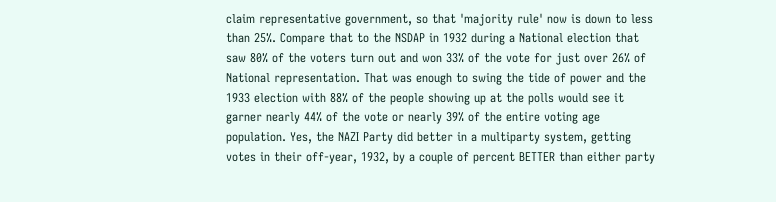claim representative government, so that 'majority rule' now is down to less than 25%. Compare that to the NSDAP in 1932 during a National election that saw 80% of the voters turn out and won 33% of the vote for just over 26% of National representation. That was enough to swing the tide of power and the 1933 election with 88% of the people showing up at the polls would see it garner nearly 44% of the vote or nearly 39% of the entire voting age population. Yes, the NAZI Party did better in a multiparty system, getting votes in their off-year, 1932, by a couple of percent BETTER than either party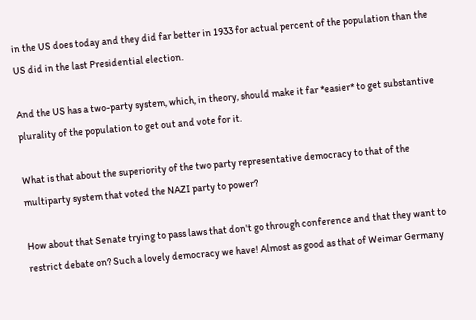in the US does today and they did far better in 1933 for actual percent of the population than the US did in the last Presidential election.

And the US has a two-party system, which, in theory, should make it far *easier* to get substantive plurality of the population to get out and vote for it.

What is that about the superiority of the two party representative democracy to that of the multiparty system that voted the NAZI party to power?

How about that Senate trying to pass laws that don't go through conference and that they want to restrict debate on? Such a lovely democracy we have! Almost as good as that of Weimar Germany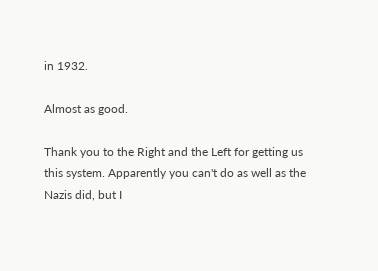in 1932.

Almost as good.

Thank you to the Right and the Left for getting us this system. Apparently you can't do as well as the Nazis did, but I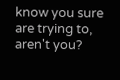know you sure are trying to, aren't you?